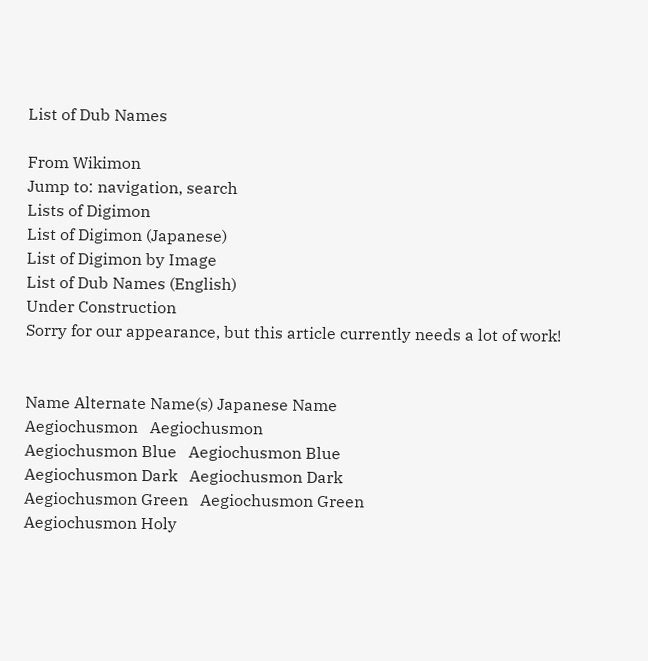List of Dub Names

From Wikimon
Jump to: navigation, search
Lists of Digimon
List of Digimon (Japanese)
List of Digimon by Image
List of Dub Names (English)
Under Construction
Sorry for our appearance, but this article currently needs a lot of work!


Name Alternate Name(s) Japanese Name
Aegiochusmon   Aegiochusmon
Aegiochusmon Blue   Aegiochusmon Blue
Aegiochusmon Dark   Aegiochusmon Dark
Aegiochusmon Green   Aegiochusmon Green
Aegiochusmon Holy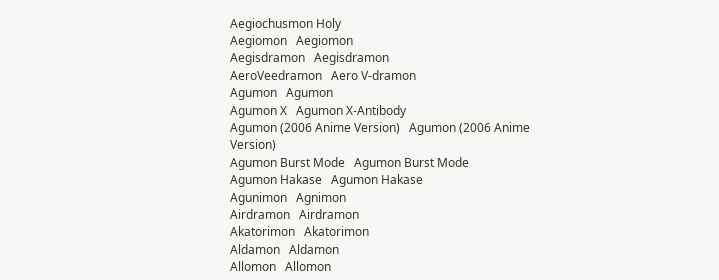Aegiochusmon Holy
Aegiomon   Aegiomon
Aegisdramon   Aegisdramon
AeroVeedramon   Aero V-dramon
Agumon   Agumon
Agumon X   Agumon X-Antibody
Agumon (2006 Anime Version)   Agumon (2006 Anime Version)
Agumon Burst Mode   Agumon Burst Mode
Agumon Hakase   Agumon Hakase
Agunimon   Agnimon
Airdramon   Airdramon
Akatorimon   Akatorimon
Aldamon   Aldamon
Allomon   Allomon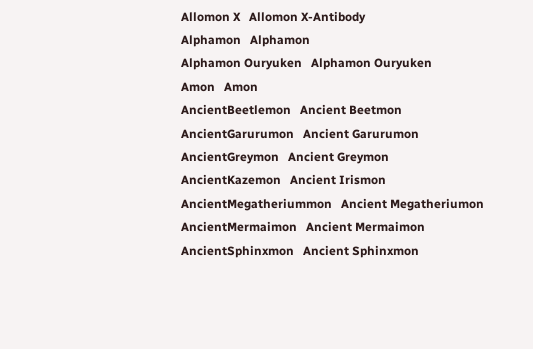Allomon X   Allomon X-Antibody
Alphamon   Alphamon
Alphamon Ouryuken   Alphamon Ouryuken
Amon   Amon
AncientBeetlemon   Ancient Beetmon
AncientGarurumon   Ancient Garurumon
AncientGreymon   Ancient Greymon
AncientKazemon   Ancient Irismon
AncientMegatheriummon   Ancient Megatheriumon
AncientMermaimon   Ancient Mermaimon
AncientSphinxmon   Ancient Sphinxmon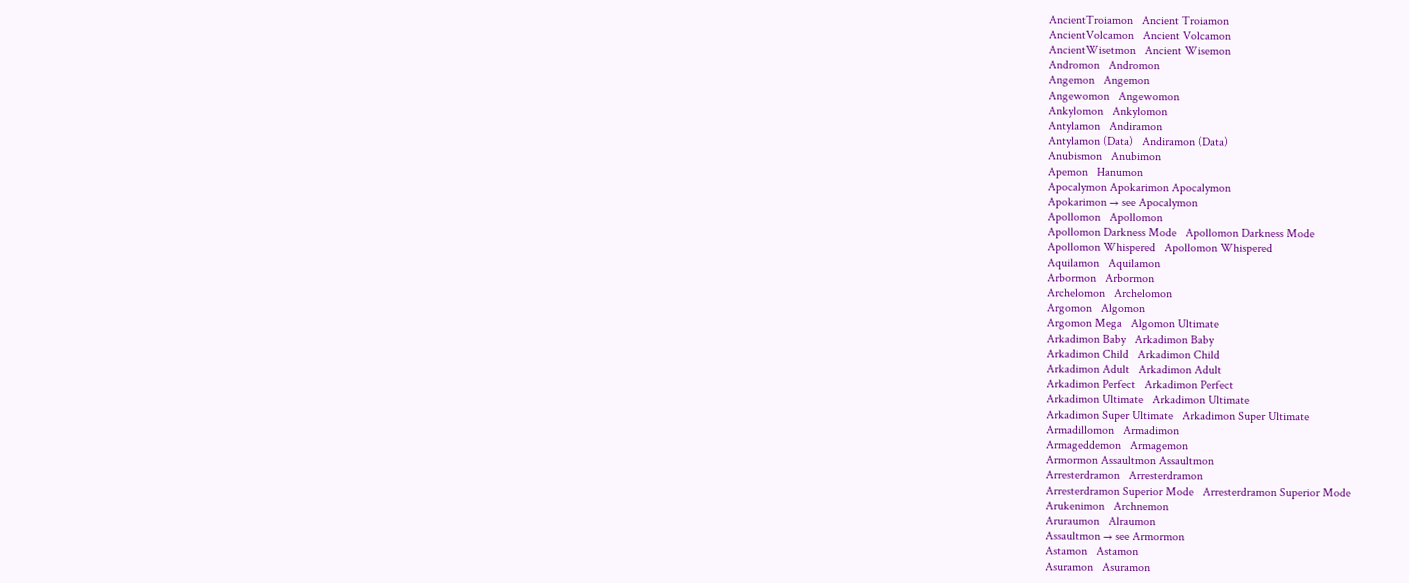AncientTroiamon   Ancient Troiamon
AncientVolcamon   Ancient Volcamon
AncientWisetmon   Ancient Wisemon
Andromon   Andromon
Angemon   Angemon
Angewomon   Angewomon
Ankylomon   Ankylomon
Antylamon   Andiramon
Antylamon (Data)   Andiramon (Data)
Anubismon   Anubimon
Apemon   Hanumon
Apocalymon Apokarimon Apocalymon
Apokarimon → see Apocalymon
Apollomon   Apollomon
Apollomon Darkness Mode   Apollomon Darkness Mode
Apollomon Whispered   Apollomon Whispered
Aquilamon   Aquilamon
Arbormon   Arbormon
Archelomon   Archelomon
Argomon   Algomon
Argomon Mega   Algomon Ultimate
Arkadimon Baby   Arkadimon Baby
Arkadimon Child   Arkadimon Child
Arkadimon Adult   Arkadimon Adult
Arkadimon Perfect   Arkadimon Perfect
Arkadimon Ultimate   Arkadimon Ultimate
Arkadimon Super Ultimate   Arkadimon Super Ultimate
Armadillomon   Armadimon
Armageddemon   Armagemon
Armormon Assaultmon Assaultmon
Arresterdramon   Arresterdramon
Arresterdramon Superior Mode   Arresterdramon Superior Mode
Arukenimon   Archnemon
Aruraumon   Alraumon
Assaultmon → see Armormon
Astamon   Astamon
Asuramon   Asuramon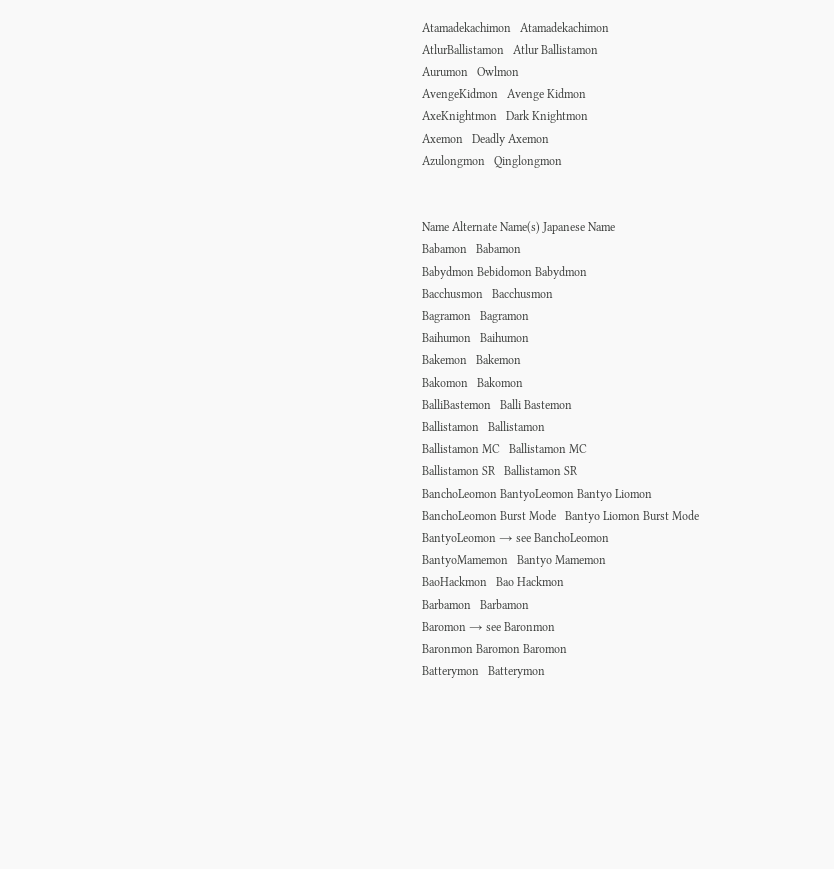Atamadekachimon   Atamadekachimon
AtlurBallistamon   Atlur Ballistamon
Aurumon   Owlmon
AvengeKidmon   Avenge Kidmon
AxeKnightmon   Dark Knightmon
Axemon   Deadly Axemon
Azulongmon   Qinglongmon


Name Alternate Name(s) Japanese Name
Babamon   Babamon
Babydmon Bebidomon Babydmon
Bacchusmon   Bacchusmon
Bagramon   Bagramon
Baihumon   Baihumon
Bakemon   Bakemon
Bakomon   Bakomon
BalliBastemon   Balli Bastemon
Ballistamon   Ballistamon
Ballistamon MC   Ballistamon MC
Ballistamon SR   Ballistamon SR
BanchoLeomon BantyoLeomon Bantyo Liomon
BanchoLeomon Burst Mode   Bantyo Liomon Burst Mode
BantyoLeomon → see BanchoLeomon
BantyoMamemon   Bantyo Mamemon
BaoHackmon   Bao Hackmon
Barbamon   Barbamon
Baromon → see Baronmon
Baronmon Baromon Baromon
Batterymon   Batterymon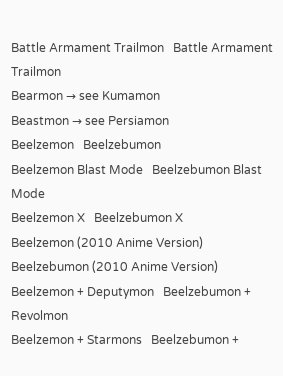Battle Armament Trailmon   Battle Armament Trailmon
Bearmon → see Kumamon
Beastmon → see Persiamon
Beelzemon   Beelzebumon
Beelzemon Blast Mode   Beelzebumon Blast Mode
Beelzemon X   Beelzebumon X
Beelzemon (2010 Anime Version)   Beelzebumon (2010 Anime Version)
Beelzemon + Deputymon   Beelzebumon + Revolmon
Beelzemon + Starmons   Beelzebumon +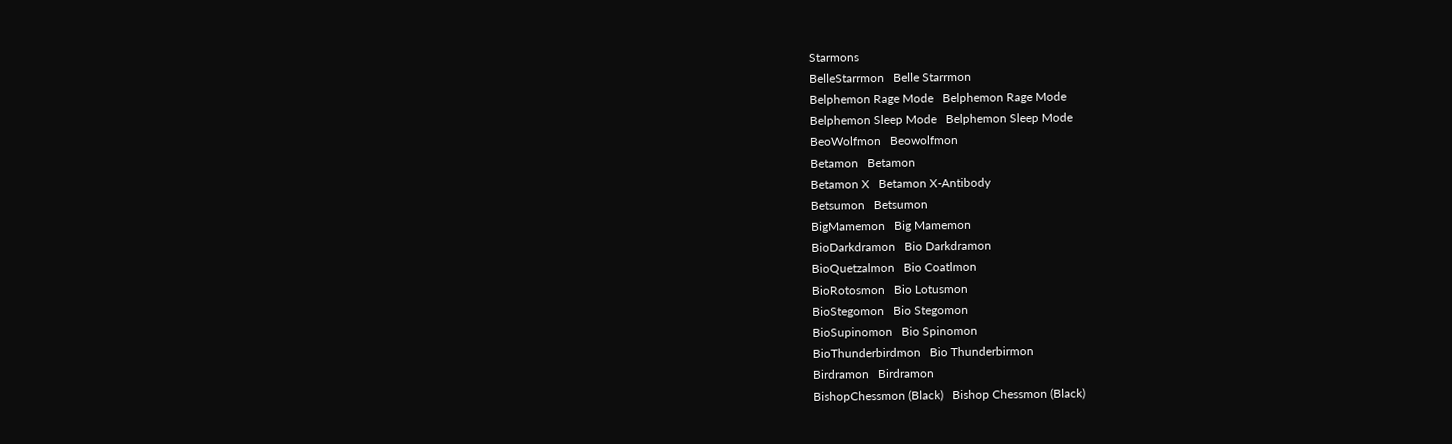Starmons
BelleStarrmon   Belle Starrmon
Belphemon Rage Mode   Belphemon Rage Mode
Belphemon Sleep Mode   Belphemon Sleep Mode
BeoWolfmon   Beowolfmon
Betamon   Betamon
Betamon X   Betamon X-Antibody
Betsumon   Betsumon
BigMamemon   Big Mamemon
BioDarkdramon   Bio Darkdramon
BioQuetzalmon   Bio Coatlmon
BioRotosmon   Bio Lotusmon
BioStegomon   Bio Stegomon
BioSupinomon   Bio Spinomon
BioThunderbirdmon   Bio Thunderbirmon
Birdramon   Birdramon
BishopChessmon (Black)   Bishop Chessmon (Black)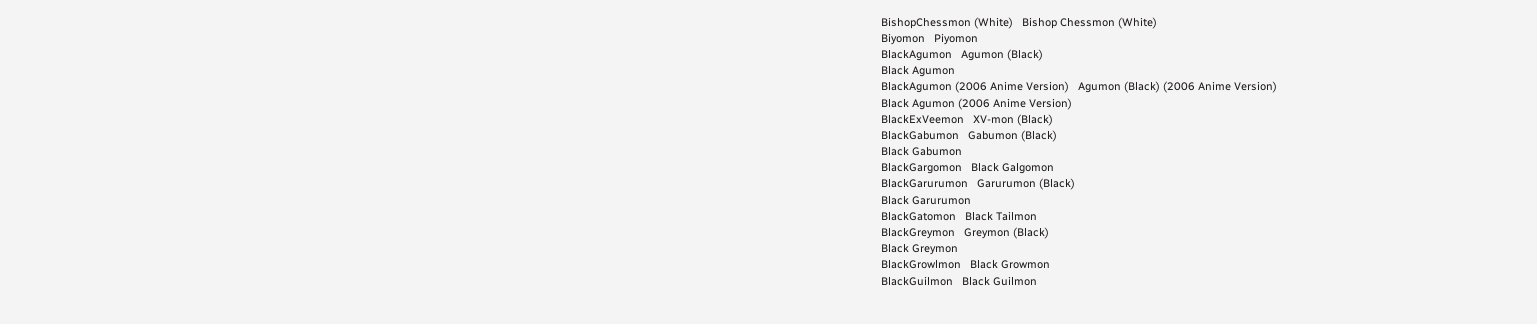BishopChessmon (White)   Bishop Chessmon (White)
Biyomon   Piyomon
BlackAgumon   Agumon (Black)
Black Agumon
BlackAgumon (2006 Anime Version)   Agumon (Black) (2006 Anime Version)
Black Agumon (2006 Anime Version)
BlackExVeemon   XV-mon (Black)
BlackGabumon   Gabumon (Black)
Black Gabumon
BlackGargomon   Black Galgomon
BlackGarurumon   Garurumon (Black)
Black Garurumon
BlackGatomon   Black Tailmon
BlackGreymon   Greymon (Black)
Black Greymon
BlackGrowlmon   Black Growmon
BlackGuilmon   Black Guilmon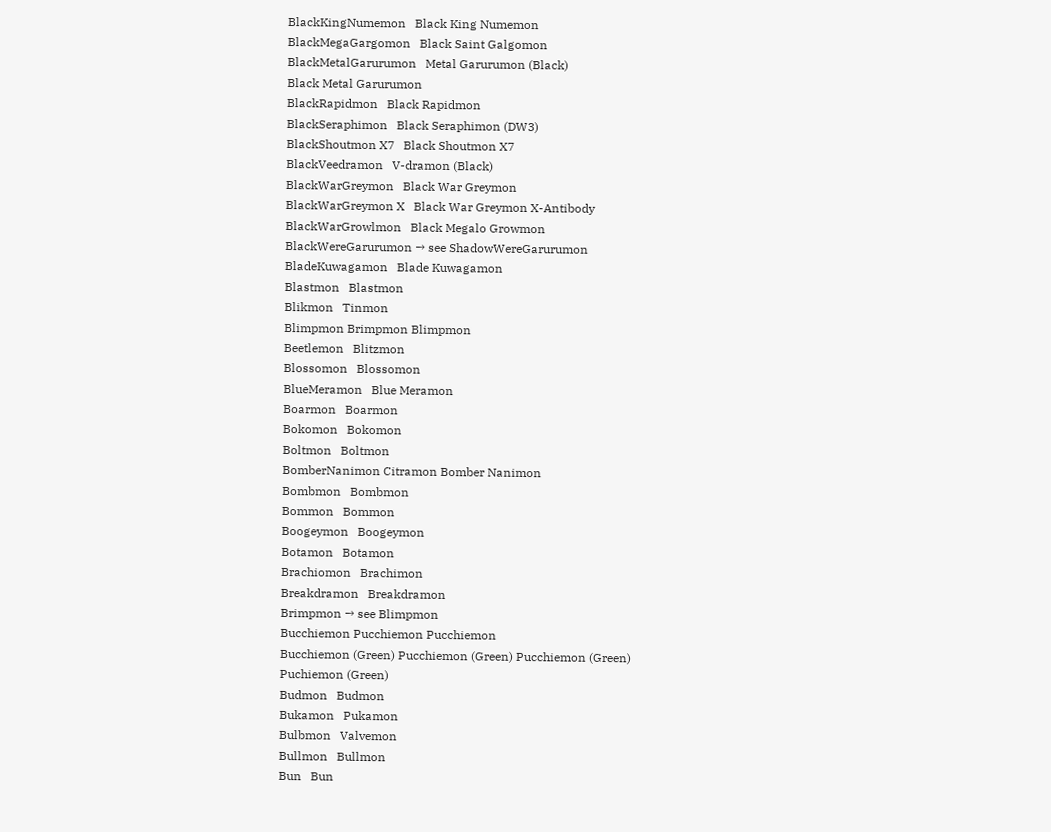BlackKingNumemon   Black King Numemon
BlackMegaGargomon   Black Saint Galgomon
BlackMetalGarurumon   Metal Garurumon (Black)
Black Metal Garurumon
BlackRapidmon   Black Rapidmon
BlackSeraphimon   Black Seraphimon (DW3)
BlackShoutmon X7   Black Shoutmon X7
BlackVeedramon   V-dramon (Black)
BlackWarGreymon   Black War Greymon
BlackWarGreymon X   Black War Greymon X-Antibody
BlackWarGrowlmon   Black Megalo Growmon
BlackWereGarurumon → see ShadowWereGarurumon
BladeKuwagamon   Blade Kuwagamon
Blastmon   Blastmon
Blikmon   Tinmon
Blimpmon Brimpmon Blimpmon
Beetlemon   Blitzmon
Blossomon   Blossomon
BlueMeramon   Blue Meramon
Boarmon   Boarmon
Bokomon   Bokomon
Boltmon   Boltmon
BomberNanimon Citramon Bomber Nanimon
Bombmon   Bombmon
Bommon   Bommon
Boogeymon   Boogeymon
Botamon   Botamon
Brachiomon   Brachimon
Breakdramon   Breakdramon
Brimpmon → see Blimpmon
Bucchiemon Pucchiemon Pucchiemon
Bucchiemon (Green) Pucchiemon (Green) Pucchiemon (Green)
Puchiemon (Green)
Budmon   Budmon
Bukamon   Pukamon
Bulbmon   Valvemon
Bullmon   Bullmon
Bun   Bun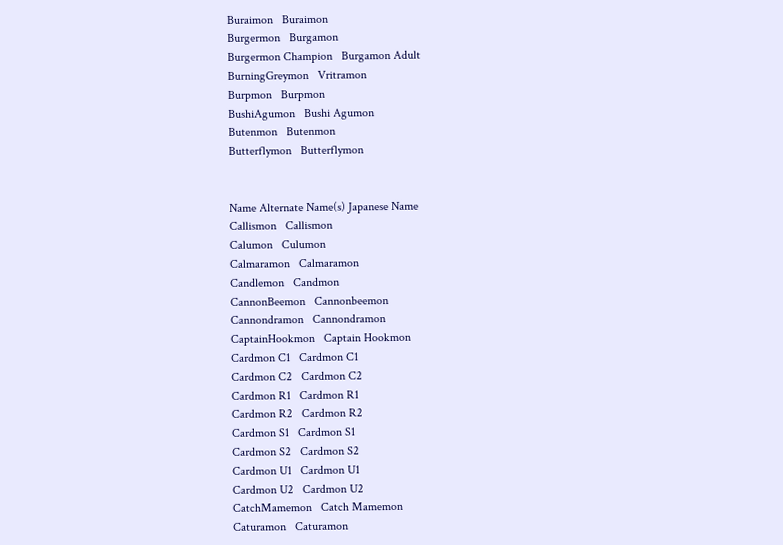Buraimon   Buraimon
Burgermon   Burgamon
Burgermon Champion   Burgamon Adult
BurningGreymon   Vritramon
Burpmon   Burpmon
BushiAgumon   Bushi Agumon
Butenmon   Butenmon
Butterflymon   Butterflymon


Name Alternate Name(s) Japanese Name
Callismon   Callismon
Calumon   Culumon
Calmaramon   Calmaramon
Candlemon   Candmon
CannonBeemon   Cannonbeemon
Cannondramon   Cannondramon
CaptainHookmon   Captain Hookmon
Cardmon C1   Cardmon C1
Cardmon C2   Cardmon C2
Cardmon R1   Cardmon R1
Cardmon R2   Cardmon R2
Cardmon S1   Cardmon S1
Cardmon S2   Cardmon S2
Cardmon U1   Cardmon U1
Cardmon U2   Cardmon U2
CatchMamemon   Catch Mamemon
Caturamon   Caturamon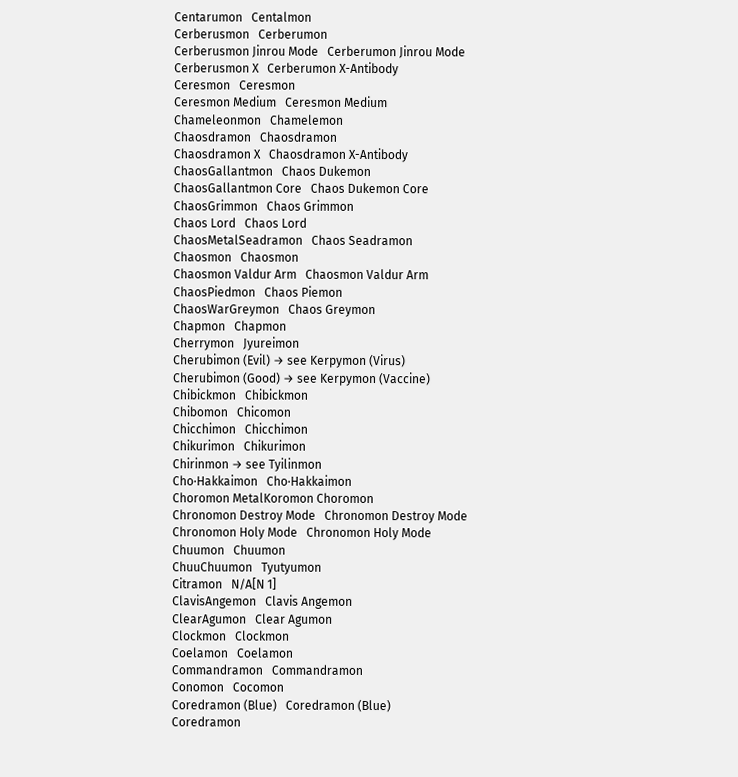Centarumon   Centalmon
Cerberusmon   Cerberumon
Cerberusmon Jinrou Mode   Cerberumon Jinrou Mode
Cerberusmon X   Cerberumon X-Antibody
Ceresmon   Ceresmon
Ceresmon Medium   Ceresmon Medium
Chameleonmon   Chamelemon
Chaosdramon   Chaosdramon
Chaosdramon X   Chaosdramon X-Antibody
ChaosGallantmon   Chaos Dukemon
ChaosGallantmon Core   Chaos Dukemon Core
ChaosGrimmon   Chaos Grimmon
Chaos Lord   Chaos Lord
ChaosMetalSeadramon   Chaos Seadramon
Chaosmon   Chaosmon
Chaosmon Valdur Arm   Chaosmon Valdur Arm
ChaosPiedmon   Chaos Piemon
ChaosWarGreymon   Chaos Greymon
Chapmon   Chapmon
Cherrymon   Jyureimon
Cherubimon (Evil) → see Kerpymon (Virus)
Cherubimon (Good) → see Kerpymon (Vaccine)
Chibickmon   Chibickmon
Chibomon   Chicomon
Chicchimon   Chicchimon
Chikurimon   Chikurimon
Chirinmon → see Tyilinmon
Cho·Hakkaimon   Cho·Hakkaimon
Choromon MetalKoromon Choromon
Chronomon Destroy Mode   Chronomon Destroy Mode
Chronomon Holy Mode   Chronomon Holy Mode
Chuumon   Chuumon
ChuuChuumon   Tyutyumon
Citramon   N/A[N 1]
ClavisAngemon   Clavis Angemon
ClearAgumon   Clear Agumon
Clockmon   Clockmon
Coelamon   Coelamon
Commandramon   Commandramon
Conomon   Cocomon
Coredramon (Blue)   Coredramon (Blue)
Coredramon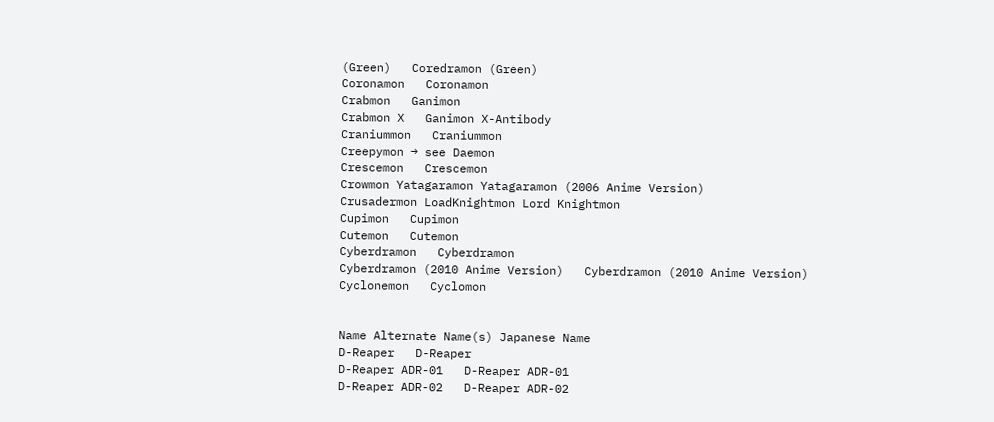(Green)   Coredramon (Green)
Coronamon   Coronamon
Crabmon   Ganimon
Crabmon X   Ganimon X-Antibody
Craniummon   Craniummon
Creepymon → see Daemon
Crescemon   Crescemon
Crowmon Yatagaramon Yatagaramon (2006 Anime Version)
Crusadermon LoadKnightmon Lord Knightmon
Cupimon   Cupimon
Cutemon   Cutemon
Cyberdramon   Cyberdramon
Cyberdramon (2010 Anime Version)   Cyberdramon (2010 Anime Version)
Cyclonemon   Cyclomon


Name Alternate Name(s) Japanese Name
D-Reaper   D-Reaper
D-Reaper ADR-01   D-Reaper ADR-01
D-Reaper ADR-02   D-Reaper ADR-02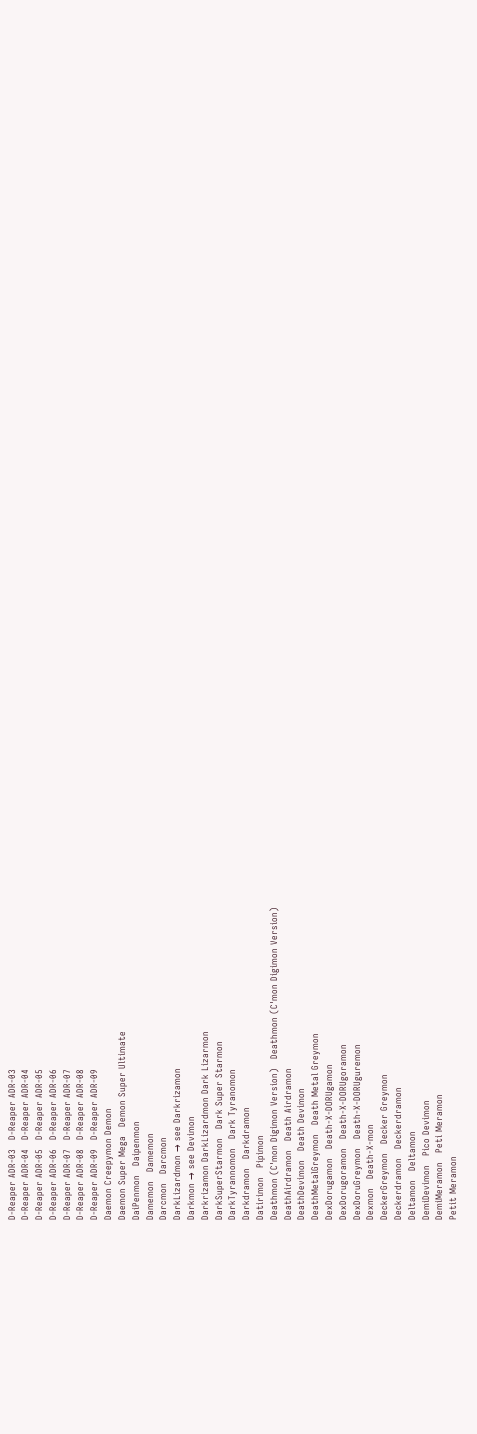D-Reaper ADR-03   D-Reaper ADR-03
D-Reaper ADR-04   D-Reaper ADR-04
D-Reaper ADR-05   D-Reaper ADR-05
D-Reaper ADR-06   D-Reaper ADR-06
D-Reaper ADR-07   D-Reaper ADR-07
D-Reaper ADR-08   D-Reaper ADR-08
D-Reaper ADR-09   D-Reaper ADR-09
Daemon Creepymon Demon
Daemon Super Mega   Demon Super Ultimate
DaiPenmon   Daipenmon
Damemon   Damemon
Darcmon   Darcmon
DarkLizardmon → see Darkrizamon
Darkmon → see Devimon
Darkrizamon DarkLizardmon Dark Lizarmon
DarkSuperStarmon   Dark Super Starmon
DarkTyrannomon   Dark Tyranomon
Darkdramon   Darkdramon
Datirimon   Pipimon
Deathmon (C'mon Digimon Version)   Deathmon (C'mon Digimon Version)
DeathAirdramon   Death Airdramon
DeathDevimon   Death Devimon
DeathMetalGreymon   Death Metal Greymon
DexDorugamon   Death-X-DORUgamon
DexDorugoramon   Death-X-DORUgoramon
DexDoruGreymon   Death-X-DORUguremon
Dexmon   Death-X-mon
DeckerGreymon   Decker Greymon
Deckerdramon   Deckerdramon
Deltamon   Deltamon
DemiDevimon   Pico Devimon
DemiMeramon   Peti Meramon
Petit Meramon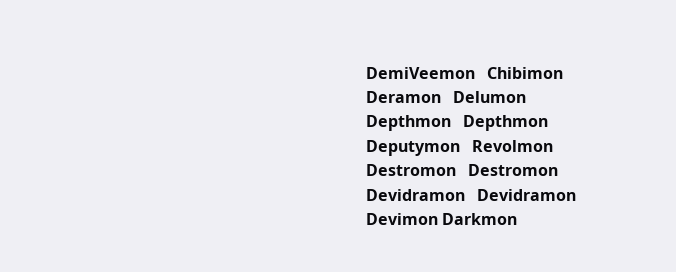DemiVeemon   Chibimon
Deramon   Delumon
Depthmon   Depthmon
Deputymon   Revolmon
Destromon   Destromon
Devidramon   Devidramon
Devimon Darkmon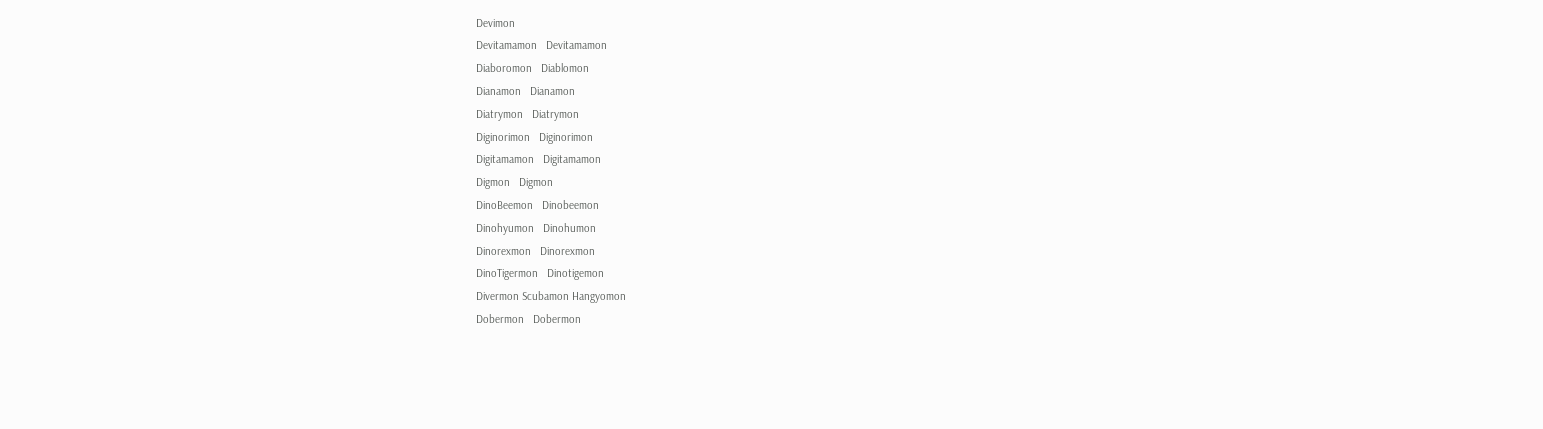Devimon
Devitamamon   Devitamamon
Diaboromon   Diablomon
Dianamon   Dianamon
Diatrymon   Diatrymon
Diginorimon   Diginorimon
Digitamamon   Digitamamon
Digmon   Digmon
DinoBeemon   Dinobeemon
Dinohyumon   Dinohumon
Dinorexmon   Dinorexmon
DinoTigermon   Dinotigemon
Divermon Scubamon Hangyomon
Dobermon   Dobermon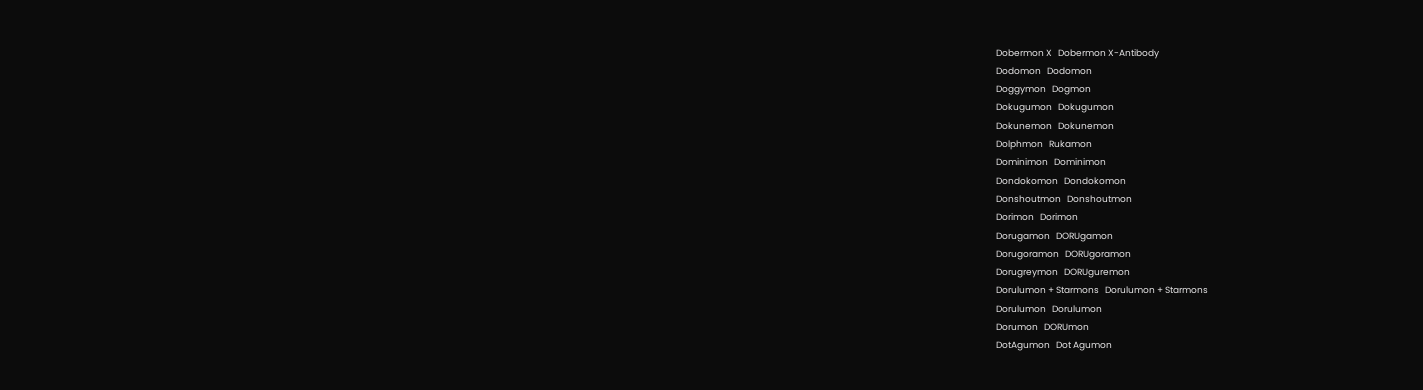Dobermon X   Dobermon X-Antibody
Dodomon   Dodomon
Doggymon   Dogmon
Dokugumon   Dokugumon
Dokunemon   Dokunemon
Dolphmon   Rukamon
Dominimon   Dominimon
Dondokomon   Dondokomon
Donshoutmon   Donshoutmon
Dorimon   Dorimon
Dorugamon   DORUgamon
Dorugoramon   DORUgoramon
Dorugreymon   DORUguremon
Dorulumon + Starmons   Dorulumon + Starmons
Dorulumon   Dorulumon
Dorumon   DORUmon
DotAgumon   Dot Agumon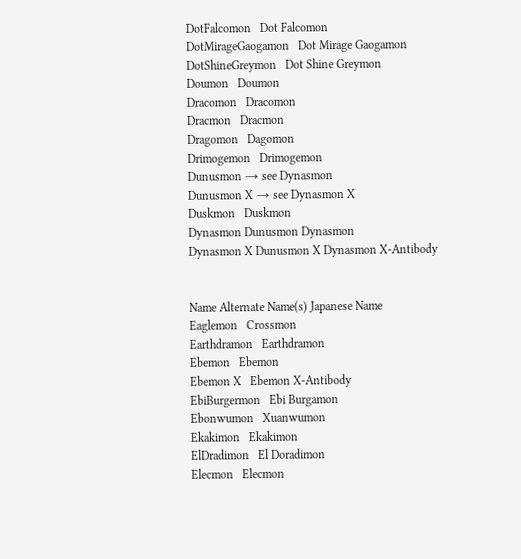DotFalcomon   Dot Falcomon
DotMirageGaogamon   Dot Mirage Gaogamon
DotShineGreymon   Dot Shine Greymon
Doumon   Doumon
Dracomon   Dracomon
Dracmon   Dracmon
Dragomon   Dagomon
Drimogemon   Drimogemon
Dunusmon → see Dynasmon
Dunusmon X → see Dynasmon X
Duskmon   Duskmon
Dynasmon Dunusmon Dynasmon
Dynasmon X Dunusmon X Dynasmon X-Antibody


Name Alternate Name(s) Japanese Name
Eaglemon   Crossmon
Earthdramon   Earthdramon
Ebemon   Ebemon
Ebemon X   Ebemon X-Antibody
EbiBurgermon   Ebi Burgamon
Ebonwumon   Xuanwumon
Ekakimon   Ekakimon
ElDradimon   El Doradimon
Elecmon   Elecmon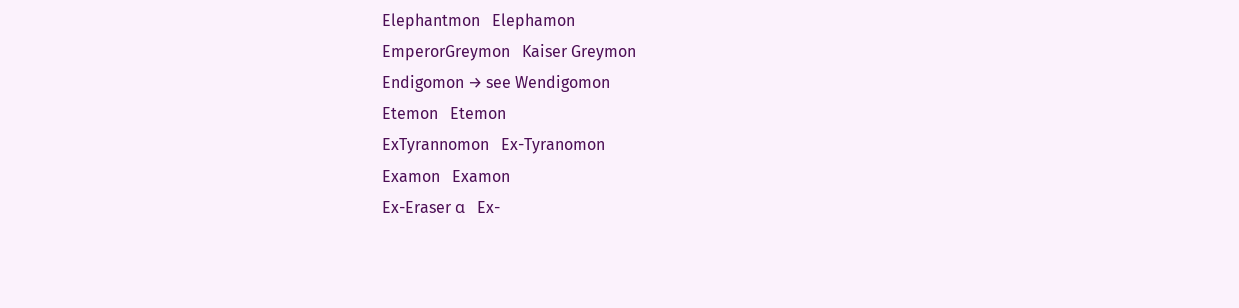Elephantmon   Elephamon
EmperorGreymon   Kaiser Greymon
Endigomon → see Wendigomon
Etemon   Etemon
ExTyrannomon   Ex-Tyranomon
Examon   Examon
Ex-Eraser α   Ex-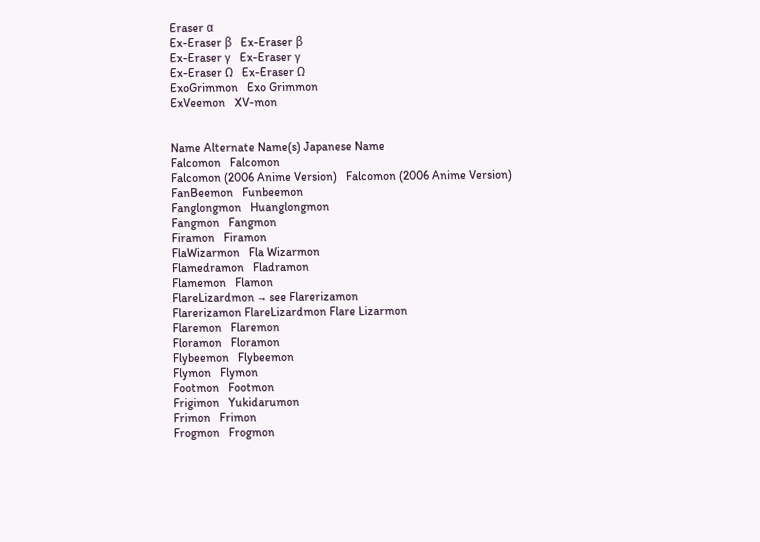Eraser α
Ex-Eraser β   Ex-Eraser β
Ex-Eraser γ   Ex-Eraser γ
Ex-Eraser Ω   Ex-Eraser Ω
ExoGrimmon   Exo Grimmon
ExVeemon   XV-mon


Name Alternate Name(s) Japanese Name
Falcomon   Falcomon
Falcomon (2006 Anime Version)   Falcomon (2006 Anime Version)
FanBeemon   Funbeemon
Fanglongmon   Huanglongmon
Fangmon   Fangmon
Firamon   Firamon
FlaWizarmon   Fla Wizarmon
Flamedramon   Fladramon
Flamemon   Flamon
FlareLizardmon → see Flarerizamon
Flarerizamon FlareLizardmon Flare Lizarmon
Flaremon   Flaremon
Floramon   Floramon
Flybeemon   Flybeemon
Flymon   Flymon
Footmon   Footmon
Frigimon   Yukidarumon
Frimon   Frimon
Frogmon   Frogmon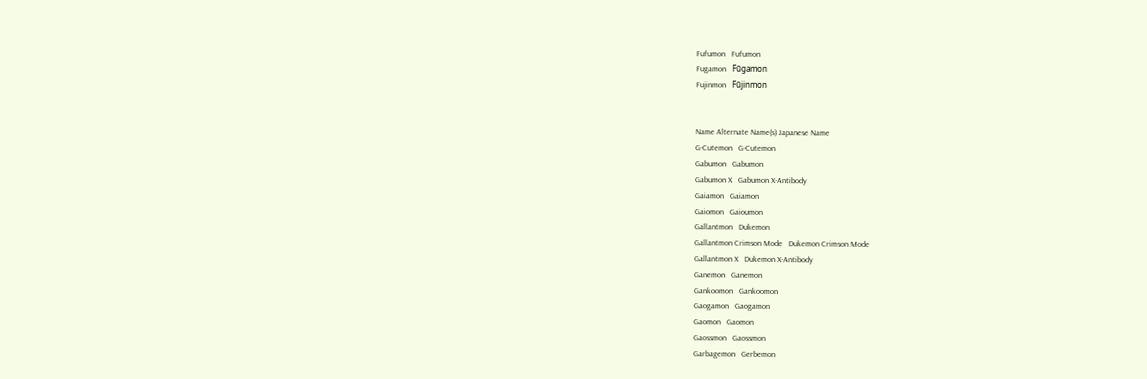Fufumon   Fufumon
Fugamon   Fūgamon
Fujinmon   Fūjinmon


Name Alternate Name(s) Japanese Name
G-Cutemon   G-Cutemon
Gabumon   Gabumon
Gabumon X   Gabumon X-Antibody
Gaiamon   Gaiamon
Gaiomon   Gaioumon
Gallantmon   Dukemon
Gallantmon Crimson Mode   Dukemon Crimson Mode
Gallantmon X   Dukemon X-Antibody
Ganemon   Ganemon
Gankoomon   Gankoomon
Gaogamon   Gaogamon
Gaomon   Gaomon
Gaossmon   Gaossmon
Garbagemon   Gerbemon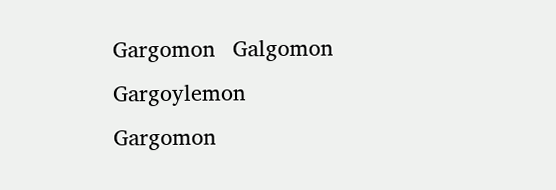Gargomon   Galgomon
Gargoylemon   Gargomon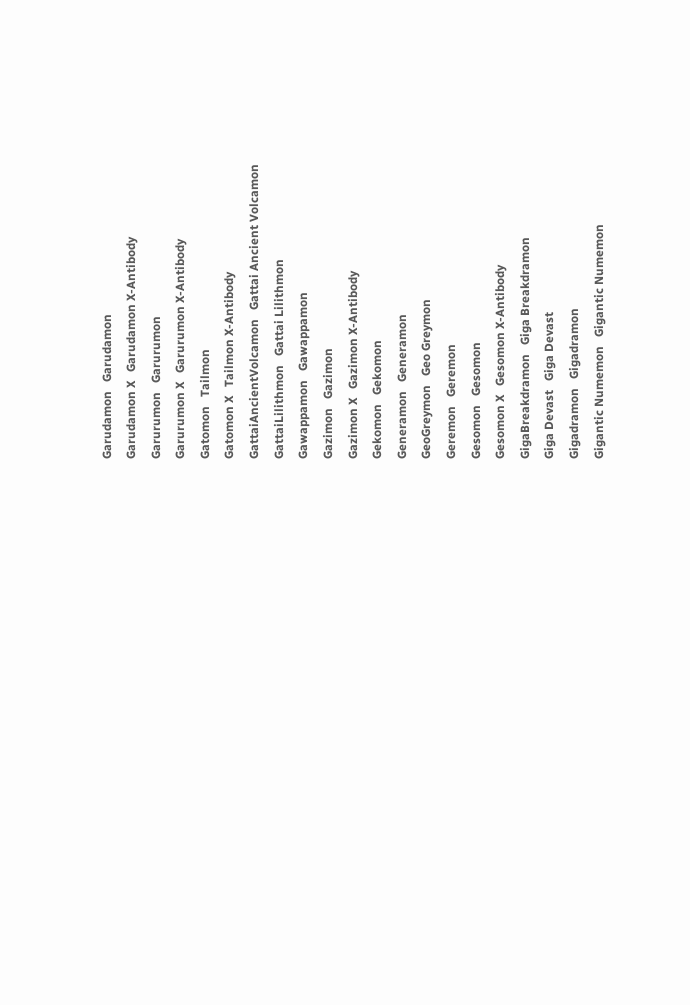Garudamon   Garudamon
Garudamon X   Garudamon X-Antibody
Garurumon   Garurumon
Garurumon X   Garurumon X-Antibody
Gatomon   Tailmon
Gatomon X   Tailmon X-Antibody
GattaiAncientVolcamon   Gattai Ancient Volcamon
GattaiLilithmon   Gattai Lilithmon
Gawappamon   Gawappamon
Gazimon   Gazimon
Gazimon X   Gazimon X-Antibody
Gekomon   Gekomon
Generamon   Generamon
GeoGreymon   Geo Greymon
Geremon   Geremon
Gesomon   Gesomon
Gesomon X   Gesomon X-Antibody
GigaBreakdramon   Giga Breakdramon
Giga Devast   Giga Devast
Gigadramon   Gigadramon
Gigantic Numemon   Gigantic Numemon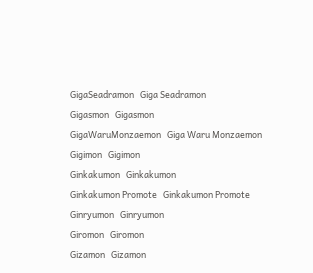GigaSeadramon   Giga Seadramon
Gigasmon   Gigasmon
GigaWaruMonzaemon   Giga Waru Monzaemon
Gigimon   Gigimon
Ginkakumon   Ginkakumon
Ginkakumon Promote   Ginkakumon Promote
Ginryumon   Ginryumon
Giromon   Giromon
Gizamon   Gizamon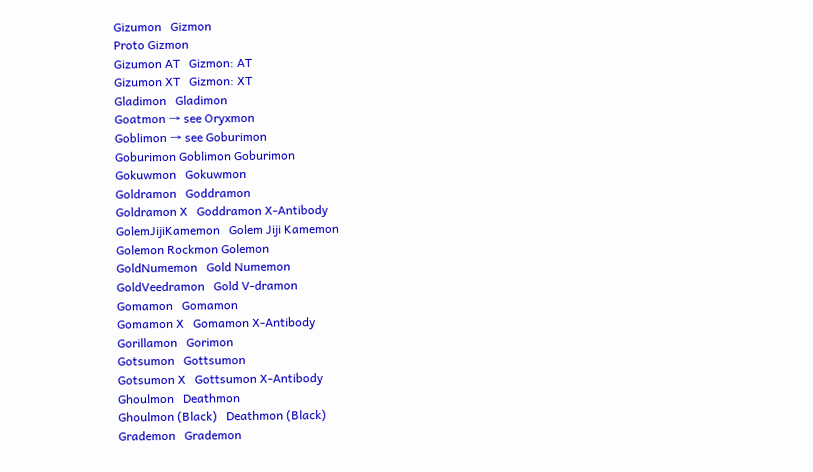Gizumon   Gizmon
Proto Gizmon
Gizumon AT   Gizmon: AT
Gizumon XT   Gizmon: XT
Gladimon   Gladimon
Goatmon → see Oryxmon
Goblimon → see Goburimon
Goburimon Goblimon Goburimon
Gokuwmon   Gokuwmon
Goldramon   Goddramon
Goldramon X   Goddramon X-Antibody
GolemJijiKamemon   Golem Jiji Kamemon
Golemon Rockmon Golemon
GoldNumemon   Gold Numemon
GoldVeedramon   Gold V-dramon
Gomamon   Gomamon
Gomamon X   Gomamon X-Antibody
Gorillamon   Gorimon
Gotsumon   Gottsumon
Gotsumon X   Gottsumon X-Antibody
Ghoulmon   Deathmon
Ghoulmon (Black)   Deathmon (Black)
Grademon   Grademon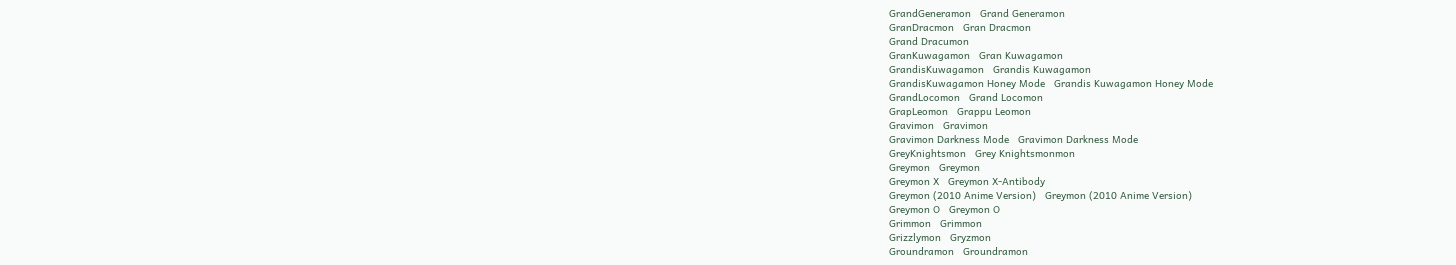GrandGeneramon   Grand Generamon
GranDracmon   Gran Dracmon
Grand Dracumon
GranKuwagamon   Gran Kuwagamon
GrandisKuwagamon   Grandis Kuwagamon
GrandisKuwagamon Honey Mode   Grandis Kuwagamon Honey Mode
GrandLocomon   Grand Locomon
GrapLeomon   Grappu Leomon
Gravimon   Gravimon
Gravimon Darkness Mode   Gravimon Darkness Mode
GreyKnightsmon   Grey Knightsmonmon
Greymon   Greymon
Greymon X   Greymon X-Antibody
Greymon (2010 Anime Version)   Greymon (2010 Anime Version)
Greymon O   Greymon O
Grimmon   Grimmon
Grizzlymon   Gryzmon
Groundramon   Groundramon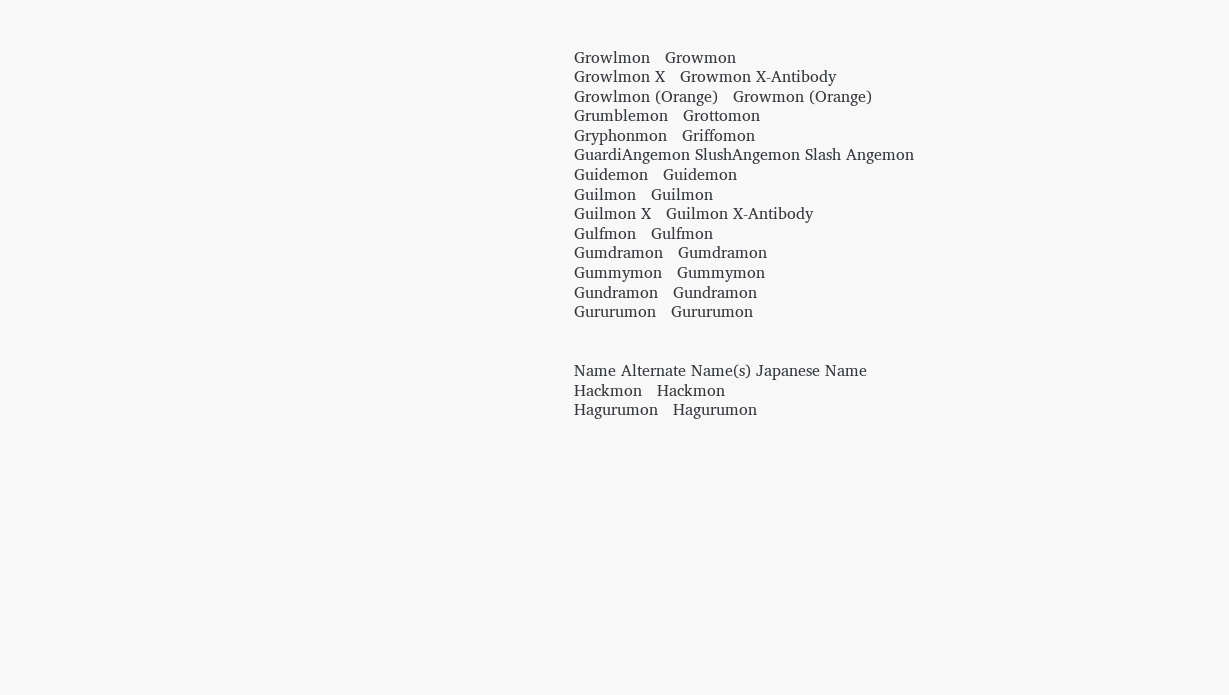Growlmon   Growmon
Growlmon X   Growmon X-Antibody
Growlmon (Orange)   Growmon (Orange)
Grumblemon   Grottomon
Gryphonmon   Griffomon
GuardiAngemon SlushAngemon Slash Angemon
Guidemon   Guidemon
Guilmon   Guilmon
Guilmon X   Guilmon X-Antibody
Gulfmon   Gulfmon
Gumdramon   Gumdramon
Gummymon   Gummymon
Gundramon   Gundramon
Gururumon   Gururumon


Name Alternate Name(s) Japanese Name
Hackmon   Hackmon
Hagurumon   Hagurumon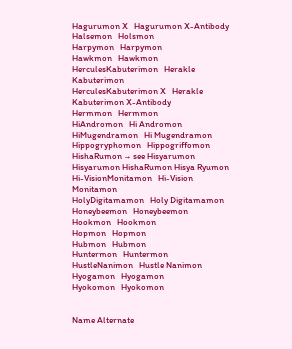Hagurumon X   Hagurumon X-Antibody
Halsemon   Holsmon
Harpymon   Harpymon
Hawkmon   Hawkmon
HerculesKabuterimon   Herakle Kabuterimon
HerculesKabuterimon X   Herakle Kabuterimon X-Antibody
Hermmon   Hermmon
HiAndromon   Hi Andromon
HiMugendramon   Hi Mugendramon
Hippogryphomon   Hippogriffomon
HishaRumon → see Hisyarumon
Hisyarumon HishaRumon Hisya Ryumon
Hi-VisionMonitamon   Hi-Vision Monitamon
HolyDigitamamon   Holy Digitamamon
Honeybeemon   Honeybeemon
Hookmon   Hookmon
Hopmon   Hopmon
Hubmon   Hubmon
Huntermon   Huntermon
HustleNanimon   Hustle Nanimon
Hyogamon   Hyogamon
Hyokomon   Hyokomon


Name Alternate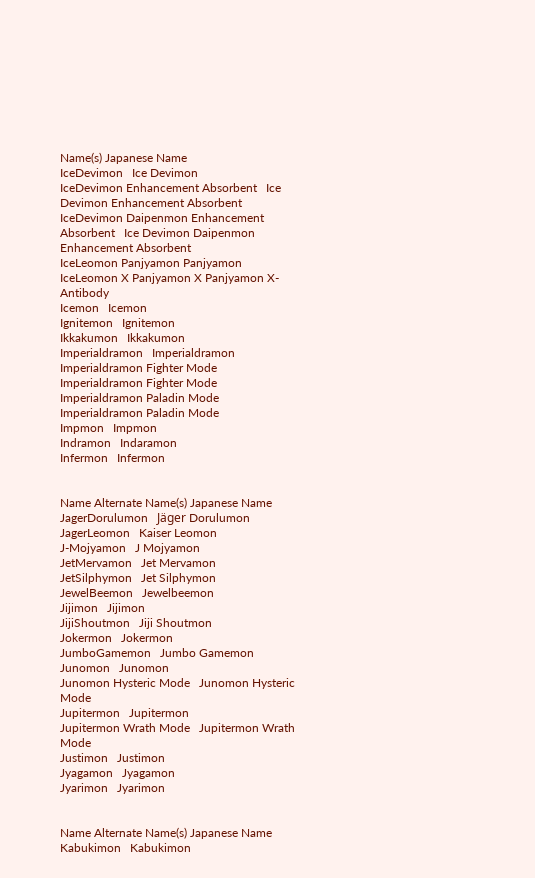Name(s) Japanese Name
IceDevimon   Ice Devimon
IceDevimon Enhancement Absorbent   Ice Devimon Enhancement Absorbent
IceDevimon Daipenmon Enhancement Absorbent   Ice Devimon Daipenmon Enhancement Absorbent
IceLeomon Panjyamon Panjyamon
IceLeomon X Panjyamon X Panjyamon X-Antibody
Icemon   Icemon
Ignitemon   Ignitemon
Ikkakumon   Ikkakumon
Imperialdramon   Imperialdramon
Imperialdramon Fighter Mode   Imperialdramon Fighter Mode
Imperialdramon Paladin Mode   Imperialdramon Paladin Mode
Impmon   Impmon
Indramon   Indaramon
Infermon   Infermon


Name Alternate Name(s) Japanese Name
JagerDorulumon   Jäger Dorulumon
JagerLeomon   Kaiser Leomon
J-Mojyamon   J Mojyamon
JetMervamon   Jet Mervamon
JetSilphymon   Jet Silphymon
JewelBeemon   Jewelbeemon
Jijimon   Jijimon
JijiShoutmon   Jiji Shoutmon
Jokermon   Jokermon
JumboGamemon   Jumbo Gamemon
Junomon   Junomon
Junomon Hysteric Mode   Junomon Hysteric Mode
Jupitermon   Jupitermon
Jupitermon Wrath Mode   Jupitermon Wrath Mode
Justimon   Justimon
Jyagamon   Jyagamon
Jyarimon   Jyarimon


Name Alternate Name(s) Japanese Name
Kabukimon   Kabukimon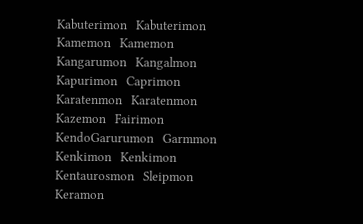Kabuterimon   Kabuterimon
Kamemon   Kamemon
Kangarumon   Kangalmon
Kapurimon   Caprimon
Karatenmon   Karatenmon
Kazemon   Fairimon
KendoGarurumon   Garmmon
Kenkimon   Kenkimon
Kentaurosmon   Sleipmon
Keramon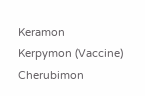Keramon
Kerpymon (Vaccine) Cherubimon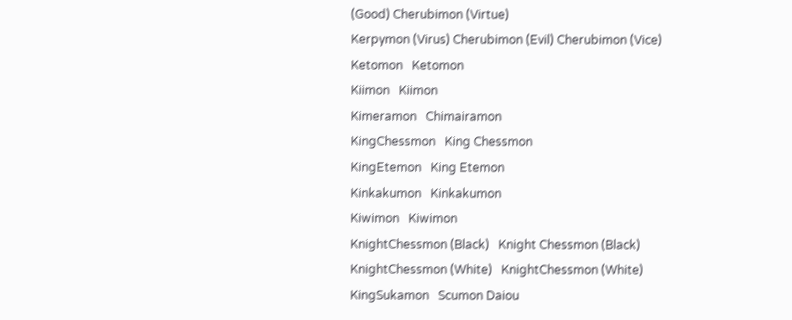(Good) Cherubimon (Virtue)
Kerpymon (Virus) Cherubimon (Evil) Cherubimon (Vice)
Ketomon   Ketomon
Kiimon   Kiimon
Kimeramon   Chimairamon
KingChessmon   King Chessmon
KingEtemon   King Etemon
Kinkakumon   Kinkakumon
Kiwimon   Kiwimon
KnightChessmon (Black)   Knight Chessmon (Black)
KnightChessmon (White)   KnightChessmon (White)
KingSukamon   Scumon Daiou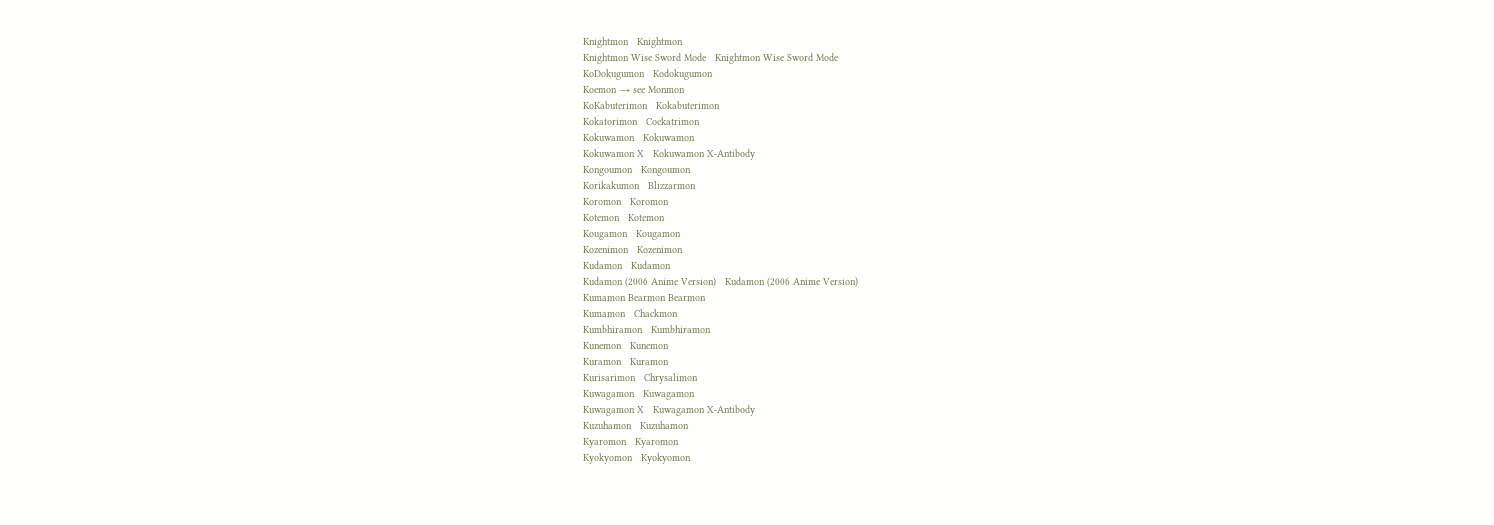Knightmon   Knightmon
Knightmon Wise Sword Mode   Knightmon Wise Sword Mode
KoDokugumon   Kodokugumon
Koemon → see Monmon
KoKabuterimon   Kokabuterimon
Kokatorimon   Cockatrimon
Kokuwamon   Kokuwamon
Kokuwamon X   Kokuwamon X-Antibody
Kongoumon   Kongoumon
Korikakumon   Blizzarmon
Koromon   Koromon
Kotemon   Kotemon
Kougamon   Kougamon
Kozenimon   Kozenimon
Kudamon   Kudamon
Kudamon (2006 Anime Version)   Kudamon (2006 Anime Version)
Kumamon Bearmon Bearmon
Kumamon   Chackmon
Kumbhiramon   Kumbhiramon
Kunemon   Kunemon
Kuramon   Kuramon
Kurisarimon   Chrysalimon
Kuwagamon   Kuwagamon
Kuwagamon X   Kuwagamon X-Antibody
Kuzuhamon   Kuzuhamon
Kyaromon   Kyaromon
Kyokyomon   Kyokyomon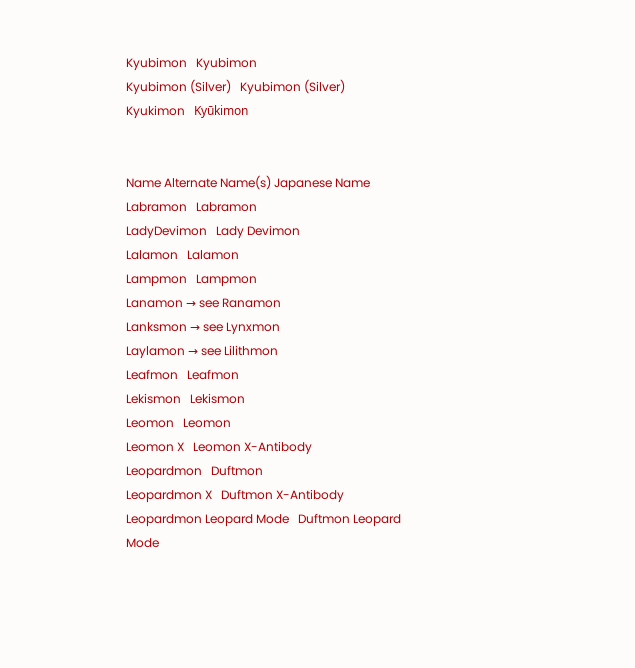Kyubimon   Kyubimon
Kyubimon (Silver)   Kyubimon (Silver)
Kyukimon   Kyūkimon


Name Alternate Name(s) Japanese Name
Labramon   Labramon
LadyDevimon   Lady Devimon
Lalamon   Lalamon
Lampmon   Lampmon
Lanamon → see Ranamon
Lanksmon → see Lynxmon
Laylamon → see Lilithmon
Leafmon   Leafmon
Lekismon   Lekismon
Leomon   Leomon
Leomon X   Leomon X-Antibody
Leopardmon   Duftmon
Leopardmon X   Duftmon X-Antibody
Leopardmon Leopard Mode   Duftmon Leopard Mode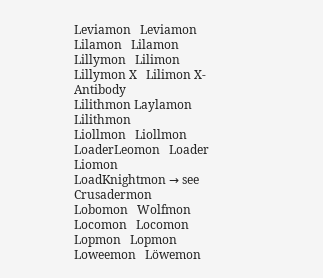Leviamon   Leviamon
Lilamon   Lilamon
Lillymon   Lilimon
Lillymon X   Lilimon X-Antibody
Lilithmon Laylamon Lilithmon
Liollmon   Liollmon
LoaderLeomon   Loader Liomon
LoadKnightmon → see Crusadermon
Lobomon   Wolfmon
Locomon   Locomon
Lopmon   Lopmon
Loweemon   Löwemon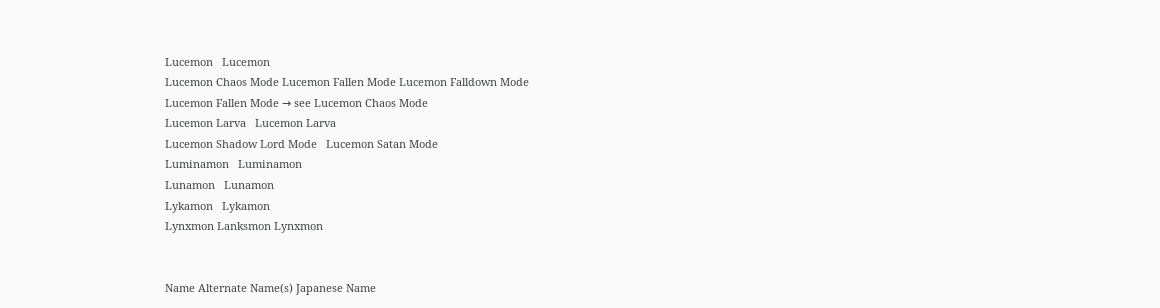Lucemon   Lucemon
Lucemon Chaos Mode Lucemon Fallen Mode Lucemon Falldown Mode
Lucemon Fallen Mode → see Lucemon Chaos Mode
Lucemon Larva   Lucemon Larva
Lucemon Shadow Lord Mode   Lucemon Satan Mode
Luminamon   Luminamon
Lunamon   Lunamon
Lykamon   Lykamon
Lynxmon Lanksmon Lynxmon


Name Alternate Name(s) Japanese Name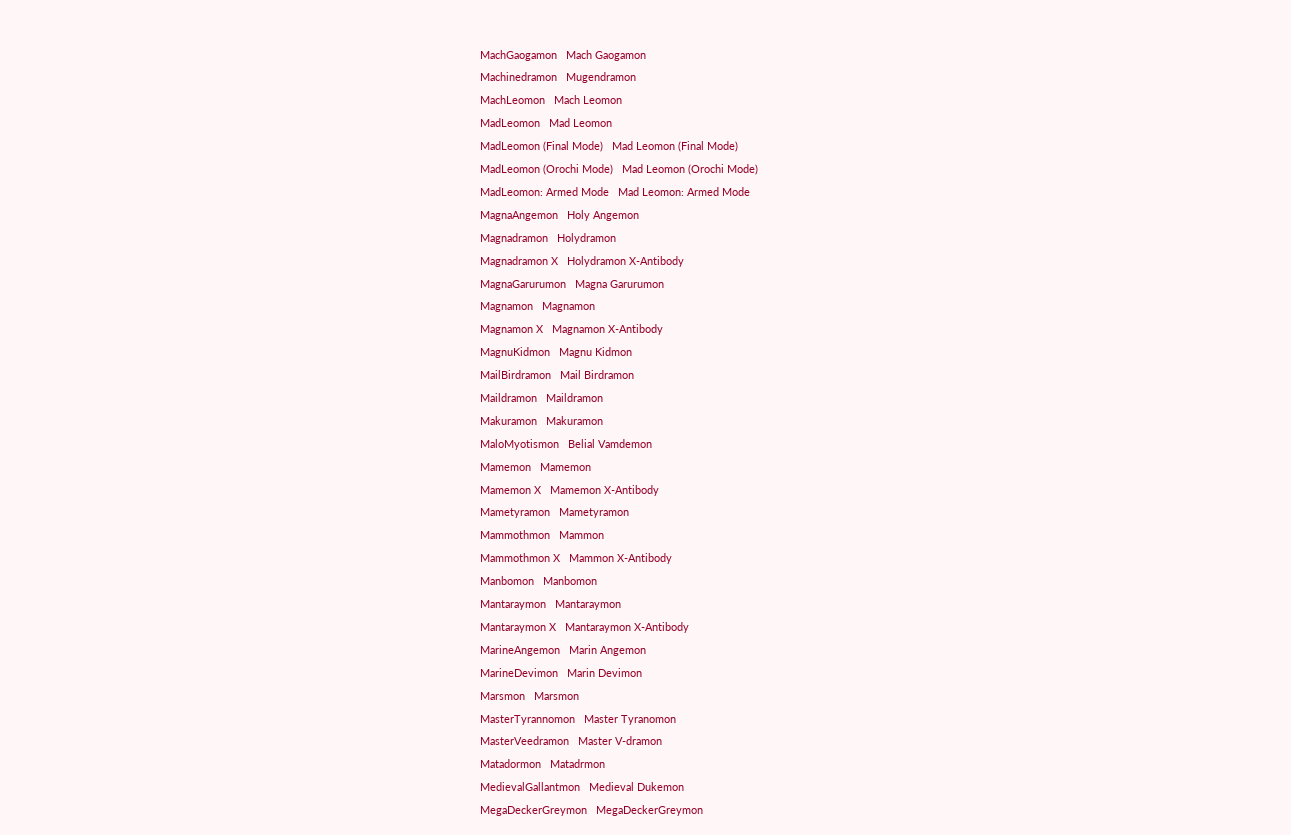MachGaogamon   Mach Gaogamon
Machinedramon   Mugendramon
MachLeomon   Mach Leomon
MadLeomon   Mad Leomon
MadLeomon (Final Mode)   Mad Leomon (Final Mode)
MadLeomon (Orochi Mode)   Mad Leomon (Orochi Mode)
MadLeomon: Armed Mode   Mad Leomon: Armed Mode
MagnaAngemon   Holy Angemon
Magnadramon   Holydramon
Magnadramon X   Holydramon X-Antibody
MagnaGarurumon   Magna Garurumon
Magnamon   Magnamon
Magnamon X   Magnamon X-Antibody
MagnuKidmon   Magnu Kidmon
MailBirdramon   Mail Birdramon
Maildramon   Maildramon
Makuramon   Makuramon
MaloMyotismon   Belial Vamdemon
Mamemon   Mamemon
Mamemon X   Mamemon X-Antibody
Mametyramon   Mametyramon
Mammothmon   Mammon
Mammothmon X   Mammon X-Antibody
Manbomon   Manbomon
Mantaraymon   Mantaraymon
Mantaraymon X   Mantaraymon X-Antibody
MarineAngemon   Marin Angemon
MarineDevimon   Marin Devimon
Marsmon   Marsmon
MasterTyrannomon   Master Tyranomon
MasterVeedramon   Master V-dramon
Matadormon   Matadrmon
MedievalGallantmon   Medieval Dukemon
MegaDeckerGreymon   MegaDeckerGreymon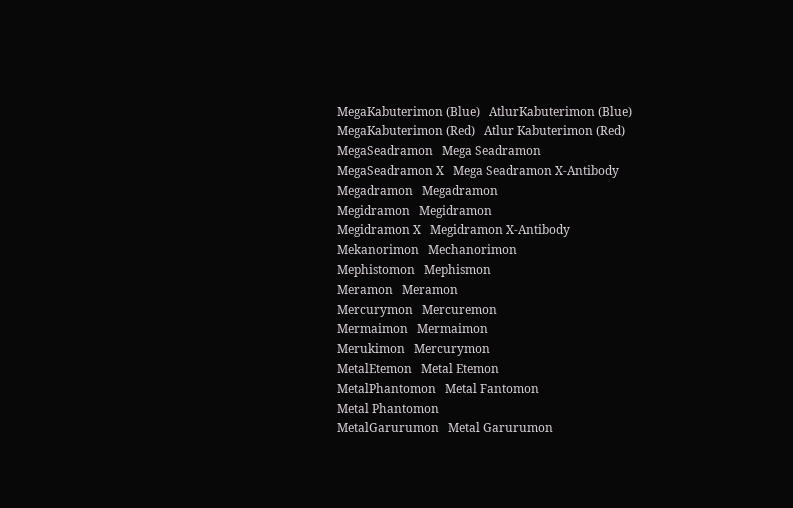MegaKabuterimon (Blue)   AtlurKabuterimon (Blue)
MegaKabuterimon (Red)   Atlur Kabuterimon (Red)
MegaSeadramon   Mega Seadramon
MegaSeadramon X   Mega Seadramon X-Antibody
Megadramon   Megadramon
Megidramon   Megidramon
Megidramon X   Megidramon X-Antibody
Mekanorimon   Mechanorimon
Mephistomon   Mephismon
Meramon   Meramon
Mercurymon   Mercuremon
Mermaimon   Mermaimon
Merukimon   Mercurymon
MetalEtemon   Metal Etemon
MetalPhantomon   Metal Fantomon
Metal Phantomon
MetalGarurumon   Metal Garurumon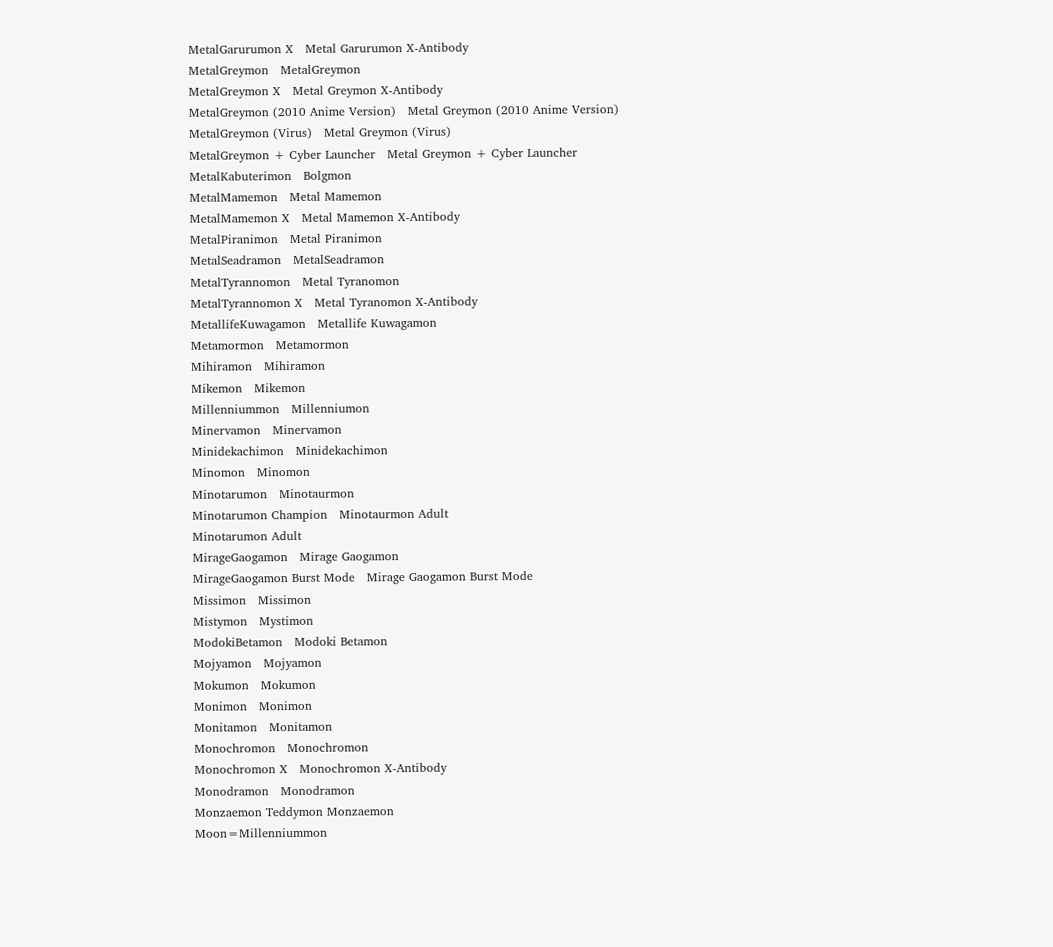MetalGarurumon X   Metal Garurumon X-Antibody
MetalGreymon   MetalGreymon
MetalGreymon X   Metal Greymon X-Antibody
MetalGreymon (2010 Anime Version)   Metal Greymon (2010 Anime Version)
MetalGreymon (Virus)   Metal Greymon (Virus)
MetalGreymon + Cyber Launcher   Metal Greymon + Cyber Launcher
MetalKabuterimon   Bolgmon
MetalMamemon   Metal Mamemon
MetalMamemon X   Metal Mamemon X-Antibody
MetalPiranimon   Metal Piranimon
MetalSeadramon   MetalSeadramon
MetalTyrannomon   Metal Tyranomon
MetalTyrannomon X   Metal Tyranomon X-Antibody
MetallifeKuwagamon   Metallife Kuwagamon
Metamormon   Metamormon
Mihiramon   Mihiramon
Mikemon   Mikemon
Millenniummon   Millenniumon
Minervamon   Minervamon
Minidekachimon   Minidekachimon
Minomon   Minomon
Minotarumon   Minotaurmon
Minotarumon Champion   Minotaurmon Adult
Minotarumon Adult
MirageGaogamon   Mirage Gaogamon
MirageGaogamon Burst Mode   Mirage Gaogamon Burst Mode
Missimon   Missimon
Mistymon   Mystimon
ModokiBetamon   Modoki Betamon
Mojyamon   Mojyamon
Mokumon   Mokumon
Monimon   Monimon
Monitamon   Monitamon
Monochromon   Monochromon
Monochromon X   Monochromon X-Antibody
Monodramon   Monodramon
Monzaemon Teddymon Monzaemon
Moon=Millenniummon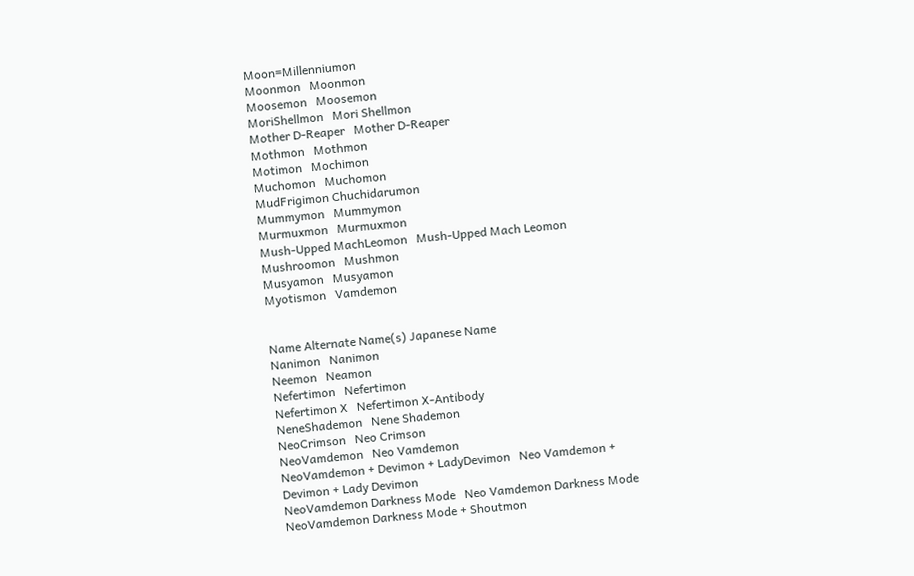Moon=Millenniumon
Moonmon   Moonmon
Moosemon   Moosemon
MoriShellmon   Mori Shellmon
Mother D-Reaper   Mother D-Reaper
Mothmon   Mothmon
Motimon   Mochimon
Muchomon   Muchomon
MudFrigimon Chuchidarumon
Mummymon   Mummymon
Murmuxmon   Murmuxmon
Mush-Upped MachLeomon   Mush-Upped Mach Leomon
Mushroomon   Mushmon
Musyamon   Musyamon
Myotismon   Vamdemon


Name Alternate Name(s) Japanese Name
Nanimon   Nanimon
Neemon   Neamon
Nefertimon   Nefertimon
Nefertimon X   Nefertimon X-Antibody
NeneShademon   Nene Shademon
NeoCrimson   Neo Crimson
NeoVamdemon   Neo Vamdemon
NeoVamdemon + Devimon + LadyDevimon   Neo Vamdemon + Devimon + Lady Devimon
NeoVamdemon Darkness Mode   Neo Vamdemon Darkness Mode
NeoVamdemon Darkness Mode + Shoutmon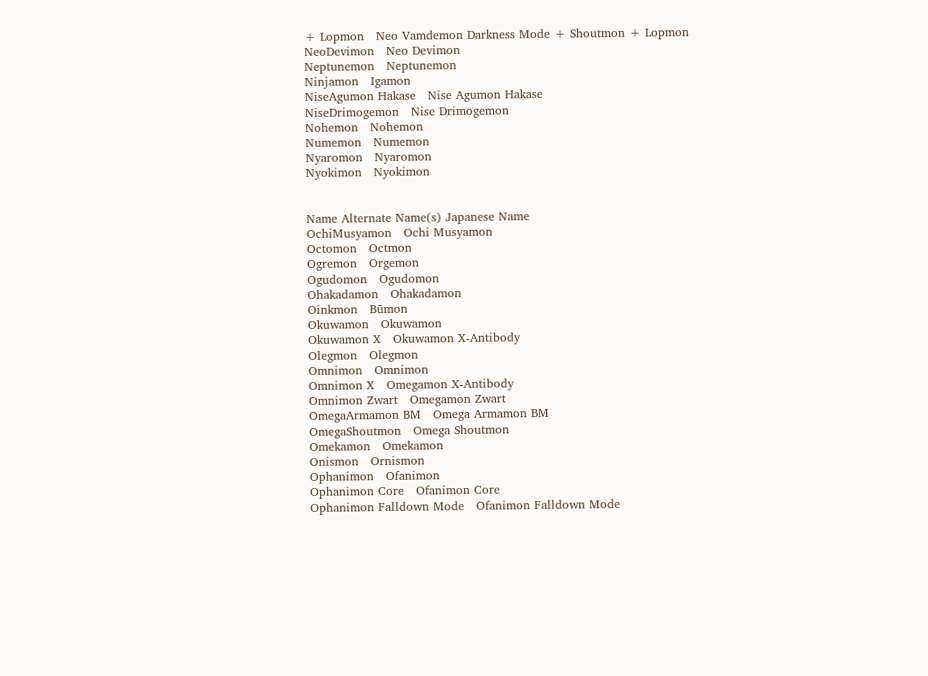+ Lopmon   Neo Vamdemon Darkness Mode + Shoutmon + Lopmon
NeoDevimon   Neo Devimon
Neptunemon   Neptunemon
Ninjamon   Igamon
NiseAgumon Hakase   Nise Agumon Hakase
NiseDrimogemon   Nise Drimogemon
Nohemon   Nohemon
Numemon   Numemon
Nyaromon   Nyaromon
Nyokimon   Nyokimon


Name Alternate Name(s) Japanese Name
OchiMusyamon   Ochi Musyamon
Octomon   Octmon
Ogremon   Orgemon
Ogudomon   Ogudomon
Ohakadamon   Ohakadamon
Oinkmon   Būmon
Okuwamon   Okuwamon
Okuwamon X   Okuwamon X-Antibody
Olegmon   Olegmon
Omnimon   Omnimon
Omnimon X   Omegamon X-Antibody
Omnimon Zwart   Omegamon Zwart
OmegaArmamon BM   Omega Armamon BM
OmegaShoutmon   Omega Shoutmon
Omekamon   Omekamon
Onismon   Ornismon
Ophanimon   Ofanimon
Ophanimon Core   Ofanimon Core
Ophanimon Falldown Mode   Ofanimon Falldown Mode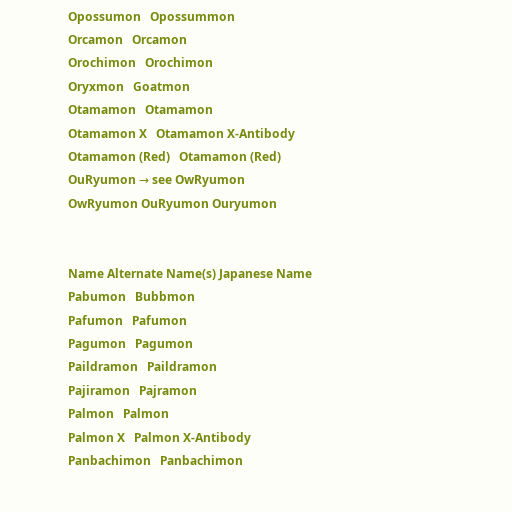Opossumon   Opossummon
Orcamon   Orcamon
Orochimon   Orochimon
Oryxmon   Goatmon
Otamamon   Otamamon
Otamamon X   Otamamon X-Antibody
Otamamon (Red)   Otamamon (Red)
OuRyumon → see OwRyumon
OwRyumon OuRyumon Ouryumon


Name Alternate Name(s) Japanese Name
Pabumon   Bubbmon
Pafumon   Pafumon
Pagumon   Pagumon
Paildramon   Paildramon
Pajiramon   Pajramon
Palmon   Palmon
Palmon X   Palmon X-Antibody
Panbachimon   Panbachimon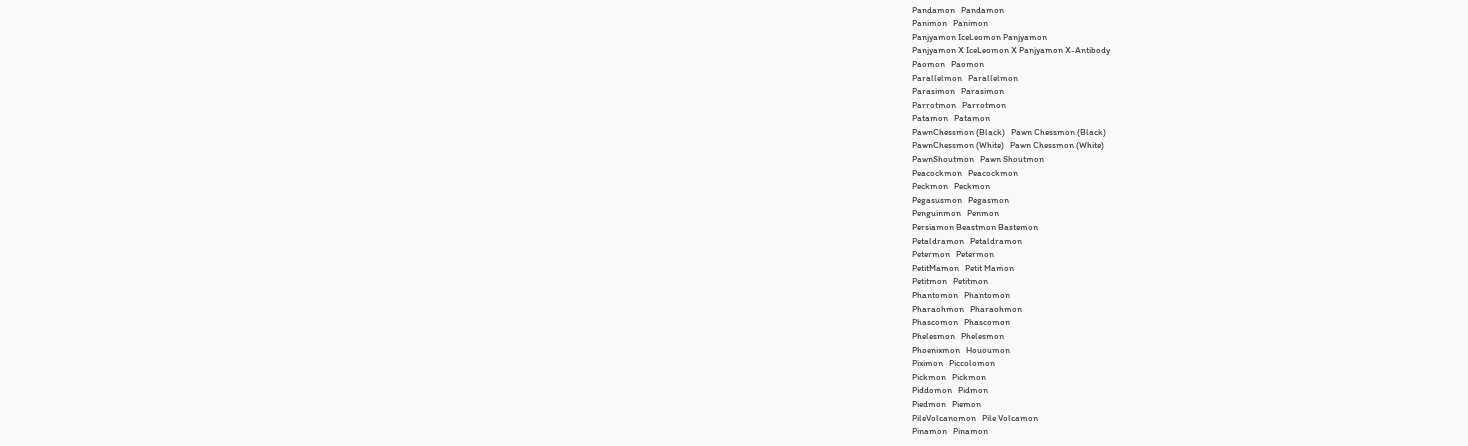Pandamon   Pandamon
Panimon   Panimon
Panjyamon IceLeomon Panjyamon
Panjyamon X IceLeomon X Panjyamon X-Antibody
Paomon   Paomon
Parallelmon   Parallelmon
Parasimon   Parasimon
Parrotmon   Parrotmon
Patamon   Patamon
PawnChessmon (Black)   Pawn Chessmon (Black)
PawnChessmon (White)   Pawn Chessmon (White)
PawnShoutmon   Pawn Shoutmon
Peacockmon   Peacockmon
Peckmon   Peckmon
Pegasusmon   Pegasmon
Penguinmon   Penmon
Persiamon Beastmon Bastemon
Petaldramon   Petaldramon
Petermon   Petermon
PetitMamon   Petit Mamon
Petitmon   Petitmon
Phantomon   Phantomon
Pharaohmon   Pharaohmon
Phascomon   Phascomon
Phelesmon   Phelesmon
Phoenixmon   Hououmon
Piximon   Piccolomon
Pickmon   Pickmon
Piddomon   Pidmon
Piedmon   Piemon
PileVolcanomon   Pile Volcamon
Pinamon   Pinamon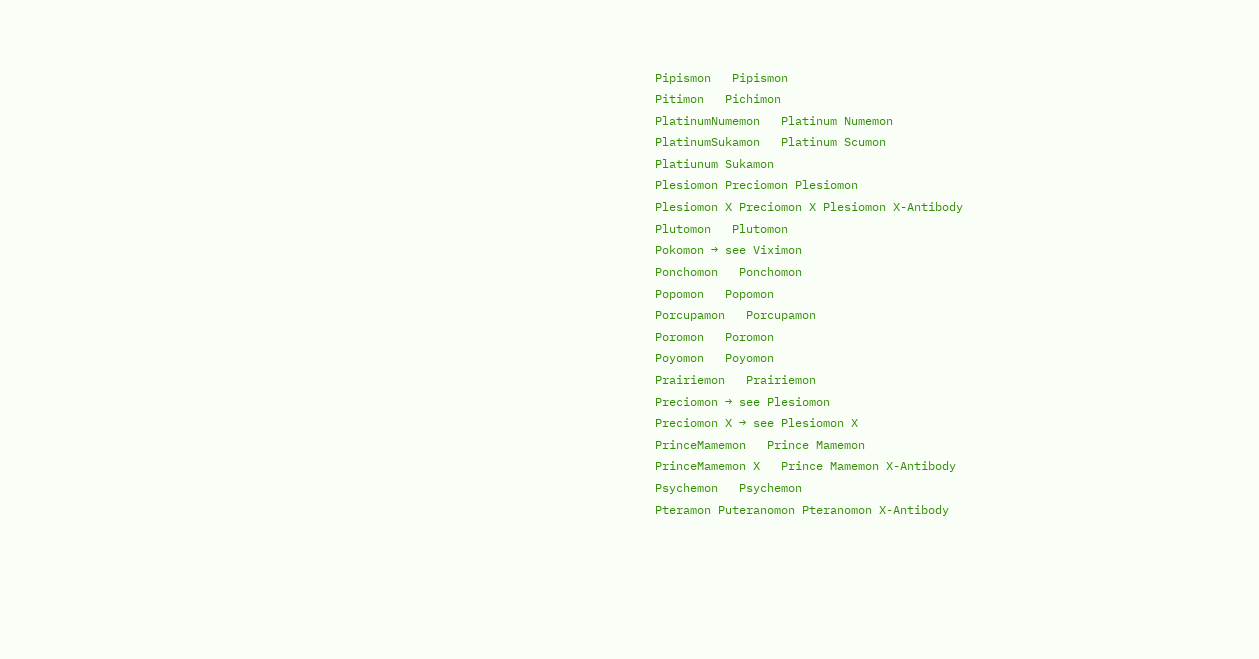Pipismon   Pipismon
Pitimon   Pichimon
PlatinumNumemon   Platinum Numemon
PlatinumSukamon   Platinum Scumon
Platiunum Sukamon
Plesiomon Preciomon Plesiomon
Plesiomon X Preciomon X Plesiomon X-Antibody
Plutomon   Plutomon
Pokomon → see Viximon
Ponchomon   Ponchomon
Popomon   Popomon
Porcupamon   Porcupamon
Poromon   Poromon
Poyomon   Poyomon
Prairiemon   Prairiemon
Preciomon → see Plesiomon
Preciomon X → see Plesiomon X
PrinceMamemon   Prince Mamemon
PrinceMamemon X   Prince Mamemon X-Antibody
Psychemon   Psychemon
Pteramon Puteranomon Pteranomon X-Antibody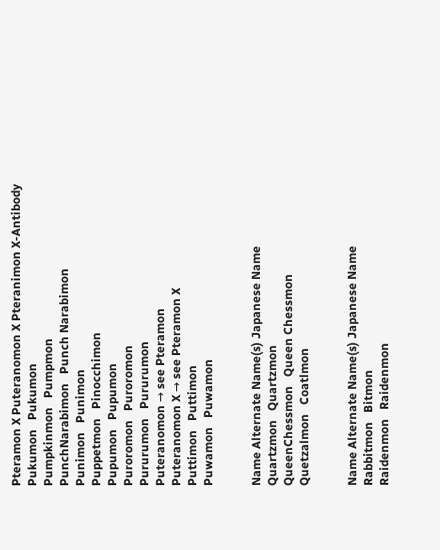Pteramon X Puteranomon X Pteranimon X-Antibody
Pukumon   Pukumon
Pumpkinmon   Pumpmon
PunchNarabimon   Punch Narabimon
Punimon   Punimon
Puppetmon   Pinocchimon
Pupumon   Pupumon
Puroromon   Puroromon
Pururumon   Pururumon
Puteranomon → see Pteramon
Puteranomon X → see Pteramon X
Puttimon   Puttimon
Puwamon   Puwamon


Name Alternate Name(s) Japanese Name
Quartzmon   Quartzmon
QueenChessmon   Queen Chessmon
Quetzalmon   Coatlmon


Name Alternate Name(s) Japanese Name
Rabbitmon   Bitmon
Raidenmon   Raidenmon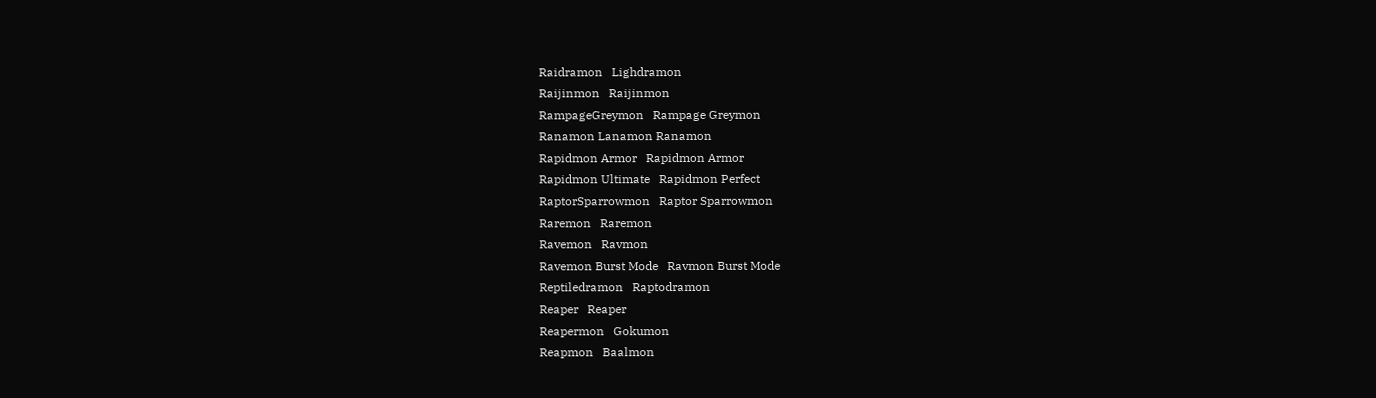Raidramon   Lighdramon
Raijinmon   Raijinmon
RampageGreymon   Rampage Greymon
Ranamon Lanamon Ranamon
Rapidmon Armor   Rapidmon Armor
Rapidmon Ultimate   Rapidmon Perfect
RaptorSparrowmon   Raptor Sparrowmon
Raremon   Raremon
Ravemon   Ravmon
Ravemon Burst Mode   Ravmon Burst Mode
Reptiledramon   Raptodramon
Reaper   Reaper
Reapermon   Gokumon
Reapmon   Baalmon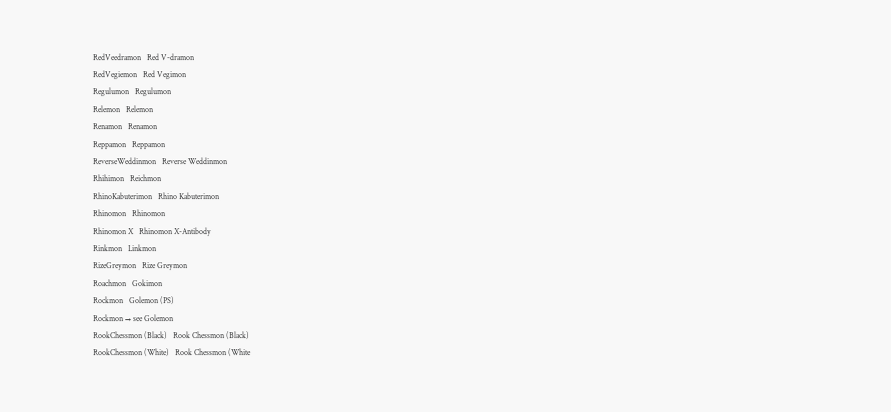RedVeedramon   Red V-dramon
RedVegiemon   Red Vegimon
Regulumon   Regulumon
Relemon   Relemon
Renamon   Renamon
Reppamon   Reppamon
ReverseWeddinmon   Reverse Weddinmon
Rhihimon   Reichmon
RhinoKabuterimon   Rhino Kabuterimon
Rhinomon   Rhinomon
Rhinomon X   Rhinomon X-Antibody
Rinkmon   Linkmon
RizeGreymon   Rize Greymon
Roachmon   Gokimon
Rockmon   Golemon (PS)
Rockmon → see Golemon
RookChessmon (Black)   Rook Chessmon (Black)
RookChessmon (White)   Rook Chessmon (White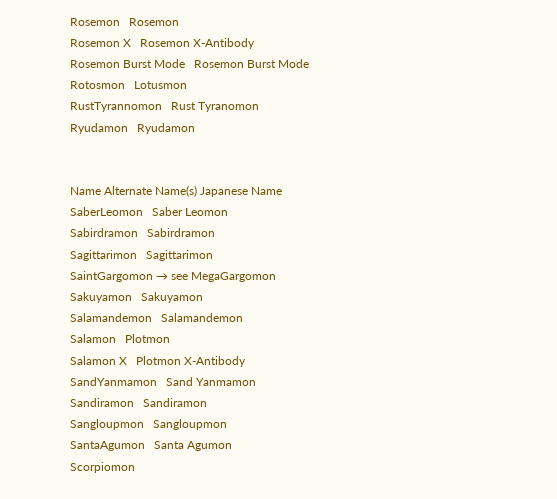Rosemon   Rosemon
Rosemon X   Rosemon X-Antibody
Rosemon Burst Mode   Rosemon Burst Mode
Rotosmon   Lotusmon
RustTyrannomon   Rust Tyranomon
Ryudamon   Ryudamon


Name Alternate Name(s) Japanese Name
SaberLeomon   Saber Leomon
Sabirdramon   Sabirdramon
Sagittarimon   Sagittarimon
SaintGargomon → see MegaGargomon
Sakuyamon   Sakuyamon
Salamandemon   Salamandemon
Salamon   Plotmon
Salamon X   Plotmon X-Antibody
SandYanmamon   Sand Yanmamon
Sandiramon   Sandiramon
Sangloupmon   Sangloupmon
SantaAgumon   Santa Agumon
Scorpiomon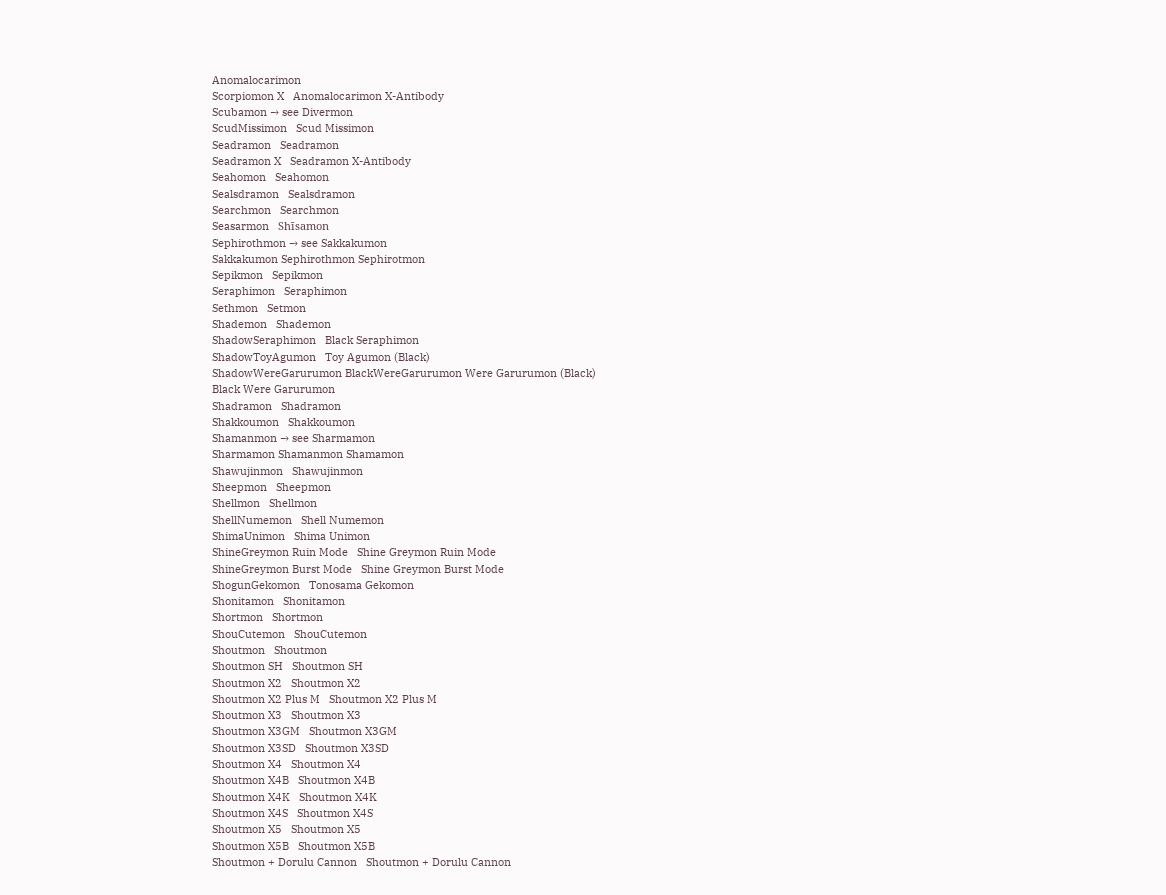Anomalocarimon
Scorpiomon X   Anomalocarimon X-Antibody
Scubamon → see Divermon
ScudMissimon   Scud Missimon
Seadramon   Seadramon
Seadramon X   Seadramon X-Antibody
Seahomon   Seahomon
Sealsdramon   Sealsdramon
Searchmon   Searchmon
Seasarmon   Shīsamon
Sephirothmon → see Sakkakumon
Sakkakumon Sephirothmon Sephirotmon
Sepikmon   Sepikmon
Seraphimon   Seraphimon
Sethmon   Setmon
Shademon   Shademon
ShadowSeraphimon   Black Seraphimon
ShadowToyAgumon   Toy Agumon (Black)
ShadowWereGarurumon BlackWereGarurumon Were Garurumon (Black)
Black Were Garurumon
Shadramon   Shadramon
Shakkoumon   Shakkoumon
Shamanmon → see Sharmamon
Sharmamon Shamanmon Shamamon
Shawujinmon   Shawujinmon
Sheepmon   Sheepmon
Shellmon   Shellmon
ShellNumemon   Shell Numemon
ShimaUnimon   Shima Unimon
ShineGreymon Ruin Mode   Shine Greymon Ruin Mode
ShineGreymon Burst Mode   Shine Greymon Burst Mode
ShogunGekomon   Tonosama Gekomon
Shonitamon   Shonitamon
Shortmon   Shortmon
ShouCutemon   ShouCutemon
Shoutmon   Shoutmon
Shoutmon SH   Shoutmon SH
Shoutmon X2   Shoutmon X2
Shoutmon X2 Plus M   Shoutmon X2 Plus M
Shoutmon X3   Shoutmon X3
Shoutmon X3GM   Shoutmon X3GM
Shoutmon X3SD   Shoutmon X3SD
Shoutmon X4   Shoutmon X4
Shoutmon X4B   Shoutmon X4B
Shoutmon X4K   Shoutmon X4K
Shoutmon X4S   Shoutmon X4S
Shoutmon X5   Shoutmon X5
Shoutmon X5B   Shoutmon X5B
Shoutmon + Dorulu Cannon   Shoutmon + Dorulu Cannon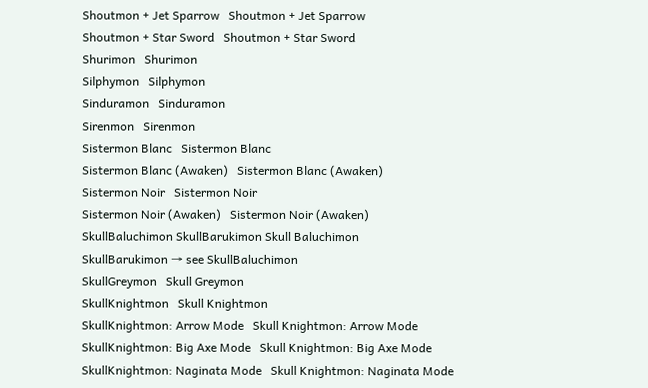Shoutmon + Jet Sparrow   Shoutmon + Jet Sparrow
Shoutmon + Star Sword   Shoutmon + Star Sword
Shurimon   Shurimon
Silphymon   Silphymon
Sinduramon   Sinduramon
Sirenmon   Sirenmon
Sistermon Blanc   Sistermon Blanc
Sistermon Blanc (Awaken)   Sistermon Blanc (Awaken)
Sistermon Noir   Sistermon Noir
Sistermon Noir (Awaken)   Sistermon Noir (Awaken)
SkullBaluchimon SkullBarukimon Skull Baluchimon
SkullBarukimon → see SkullBaluchimon
SkullGreymon   Skull Greymon
SkullKnightmon   Skull Knightmon
SkullKnightmon: Arrow Mode   Skull Knightmon: Arrow Mode
SkullKnightmon: Big Axe Mode   Skull Knightmon: Big Axe Mode
SkullKnightmon: Naginata Mode   Skull Knightmon: Naginata Mode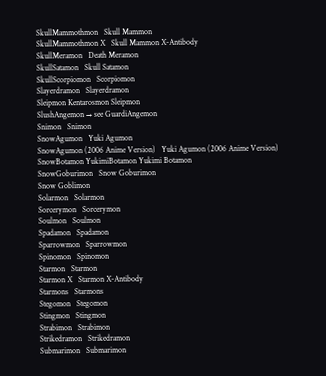SkullMammothmon   Skull Mammon
SkullMammothmon X   Skull Mammon X-Antibody
SkullMeramon   Death Meramon
SkullSatamon   Skull Satamon
SkullScorpiomon   Scorpiomon
Slayerdramon   Slayerdramon
Sleipmon Kentarosmon Sleipmon
SlushAngemon → see GuardiAngemon
Snimon   Snimon
SnowAgumon   Yuki Agumon
SnowAgumon (2006 Anime Version)   Yuki Agumon (2006 Anime Version)
SnowBotamon YukimiBotamon Yukimi Botamon
SnowGoburimon   Snow Goburimon
Snow Goblimon
Solarmon   Solarmon
Sorcerymon   Sorcerymon
Soulmon   Soulmon
Spadamon   Spadamon
Sparrowmon   Sparrowmon
Spinomon   Spinomon
Starmon   Starmon
Starmon X   Starmon X-Antibody
Starmons   Starmons
Stegomon   Stegomon
Stingmon   Stingmon
Strabimon   Strabimon
Strikedramon   Strikedramon
Submarimon   Submarimon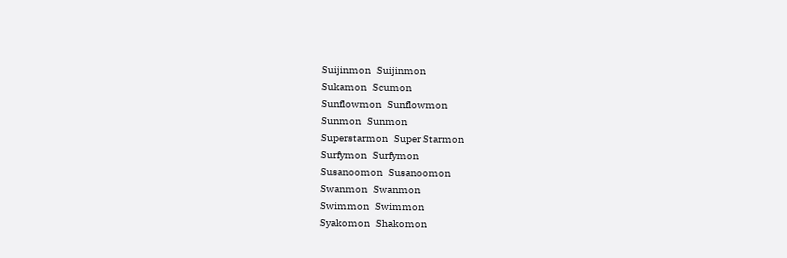Suijinmon   Suijinmon
Sukamon   Scumon
Sunflowmon   Sunflowmon
Sunmon   Sunmon
Superstarmon   Super Starmon
Surfymon   Surfymon
Susanoomon   Susanoomon
Swanmon   Swanmon
Swimmon   Swimmon
Syakomon   Shakomon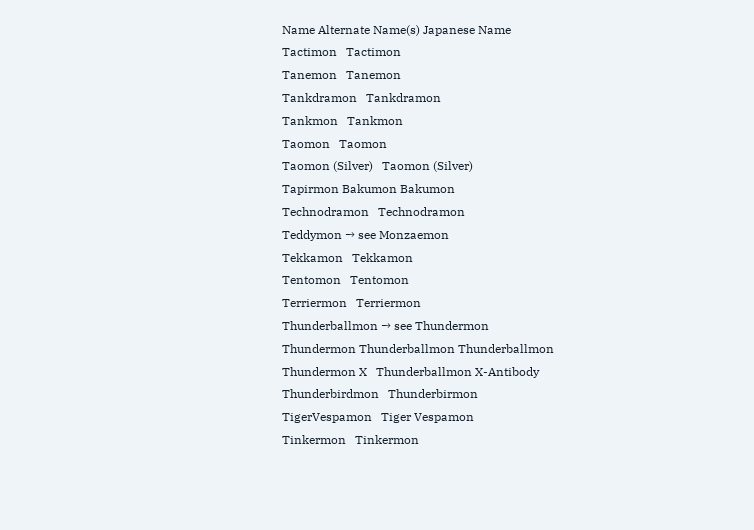Name Alternate Name(s) Japanese Name
Tactimon   Tactimon
Tanemon   Tanemon
Tankdramon   Tankdramon
Tankmon   Tankmon
Taomon   Taomon
Taomon (Silver)   Taomon (Silver)
Tapirmon Bakumon Bakumon
Technodramon   Technodramon
Teddymon → see Monzaemon
Tekkamon   Tekkamon
Tentomon   Tentomon
Terriermon   Terriermon
Thunderballmon → see Thundermon
Thundermon Thunderballmon Thunderballmon
Thundermon X   Thunderballmon X-Antibody
Thunderbirdmon   Thunderbirmon
TigerVespamon   Tiger Vespamon
Tinkermon   Tinkermon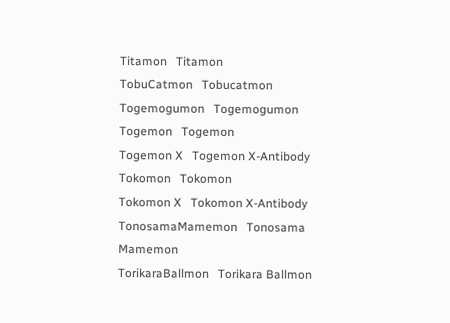Titamon   Titamon
TobuCatmon   Tobucatmon
Togemogumon   Togemogumon
Togemon   Togemon
Togemon X   Togemon X-Antibody
Tokomon   Tokomon
Tokomon X   Tokomon X-Antibody
TonosamaMamemon   Tonosama Mamemon
TorikaraBallmon   Torikara Ballmon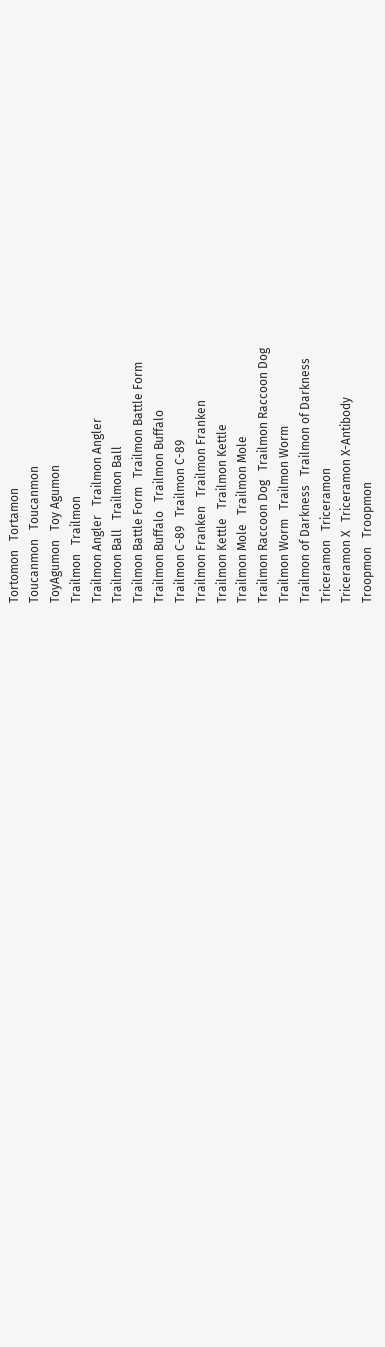Tortomon   Tortamon
Toucanmon   Toucanmon
ToyAgumon   Toy Agumon
Trailmon   Trailmon
Trailmon Angler   Trailmon Angler
Trailmon Ball   Trailmon Ball
Trailmon Battle Form   Trailmon Battle Form
Trailmon Buffalo   Trailmon Buffalo
Trailmon C-89   Trailmon C-89
Trailmon Franken   Trailmon Franken
Trailmon Kettle   Trailmon Kettle
Trailmon Mole   Trailmon Mole
Trailmon Raccoon Dog   Trailmon Raccoon Dog
Trailmon Worm   Trailmon Worm
Trailmon of Darkness   Trailmon of Darkness
Triceramon   Triceramon
Triceramon X   Triceramon X-Antibody
Troopmon   Troopmon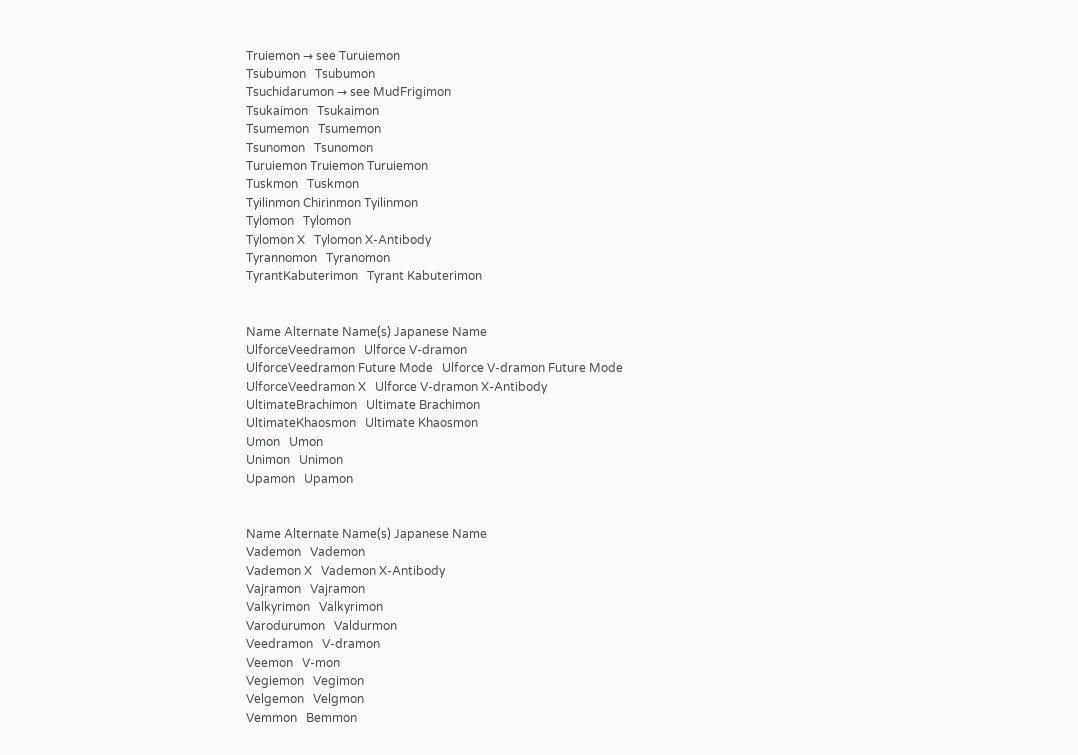Truiemon → see Turuiemon
Tsubumon   Tsubumon
Tsuchidarumon → see MudFrigimon
Tsukaimon   Tsukaimon
Tsumemon   Tsumemon
Tsunomon   Tsunomon
Turuiemon Truiemon Turuiemon
Tuskmon   Tuskmon
Tyilinmon Chirinmon Tyilinmon
Tylomon   Tylomon
Tylomon X   Tylomon X-Antibody
Tyrannomon   Tyranomon
TyrantKabuterimon   Tyrant Kabuterimon


Name Alternate Name(s) Japanese Name
UlforceVeedramon   Ulforce V-dramon
UlforceVeedramon Future Mode   Ulforce V-dramon Future Mode
UlforceVeedramon X   Ulforce V-dramon X-Antibody
UltimateBrachimon   Ultimate Brachimon
UltimateKhaosmon   Ultimate Khaosmon
Umon   Umon
Unimon   Unimon
Upamon   Upamon


Name Alternate Name(s) Japanese Name
Vademon   Vademon
Vademon X   Vademon X-Antibody
Vajramon   Vajramon
Valkyrimon   Valkyrimon
Varodurumon   Valdurmon
Veedramon   V-dramon
Veemon   V-mon
Vegiemon   Vegimon
Velgemon   Velgmon
Vemmon   Bemmon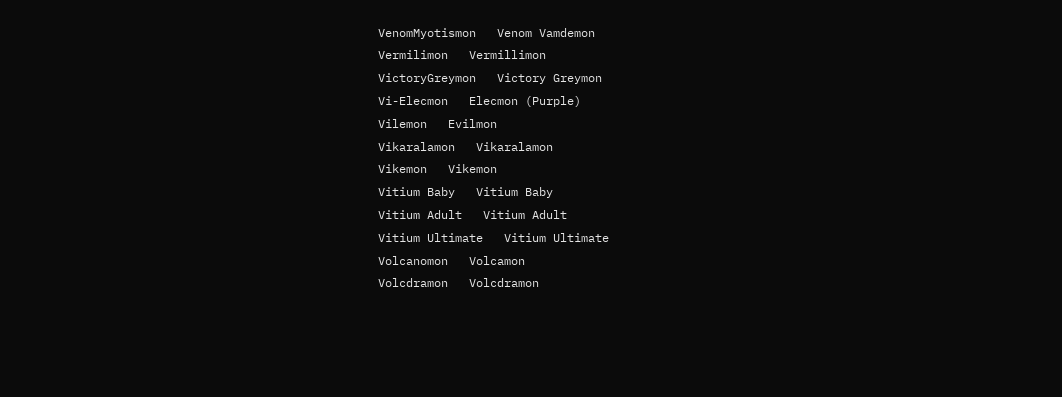VenomMyotismon   Venom Vamdemon
Vermilimon   Vermillimon
VictoryGreymon   Victory Greymon
Vi-Elecmon   Elecmon (Purple)
Vilemon   Evilmon
Vikaralamon   Vikaralamon
Vikemon   Vikemon
Vitium Baby   Vitium Baby
Vitium Adult   Vitium Adult
Vitium Ultimate   Vitium Ultimate
Volcanomon   Volcamon
Volcdramon   Volcdramon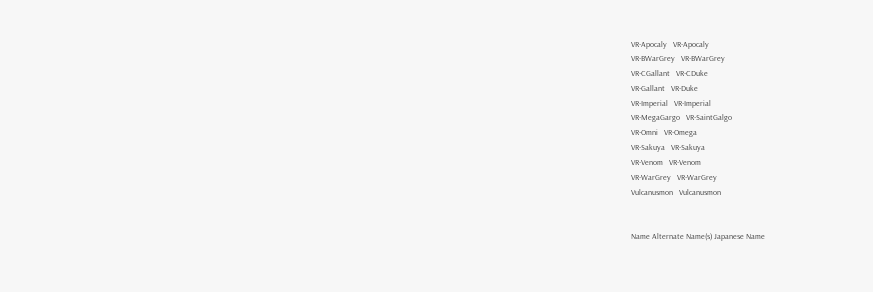VR-Apocaly   VR-Apocaly
VR-BWarGrey   VR-BWarGrey
VR-CGallant   VR-CDuke
VR-Gallant   VR-Duke
VR-Imperial   VR-Imperial
VR-MegaGargo   VR-SaintGalgo
VR-Omni   VR-Omega
VR-Sakuya   VR-Sakuya
VR-Venom   VR-Venom
VR-WarGrey   VR-WarGrey
Vulcanusmon   Vulcanusmon


Name Alternate Name(s) Japanese Name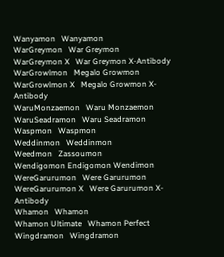Wanyamon   Wanyamon
WarGreymon   War Greymon
WarGreymon X   War Greymon X-Antibody
WarGrowlmon   Megalo Growmon
WarGrowlmon X   Megalo Growmon X-Antibody
WaruMonzaemon   Waru Monzaemon
WaruSeadramon   Waru Seadramon
Waspmon   Waspmon
Weddinmon   Weddinmon
Weedmon   Zassoumon
Wendigomon Endigomon Wendimon
WereGarurumon   Were Garurumon
WereGarurumon X   Were Garurumon X-Antibody
Whamon   Whamon
Whamon Ultimate   Whamon Perfect
Wingdramon   Wingdramon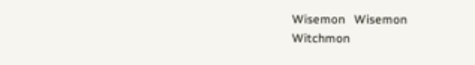Wisemon   Wisemon
Witchmon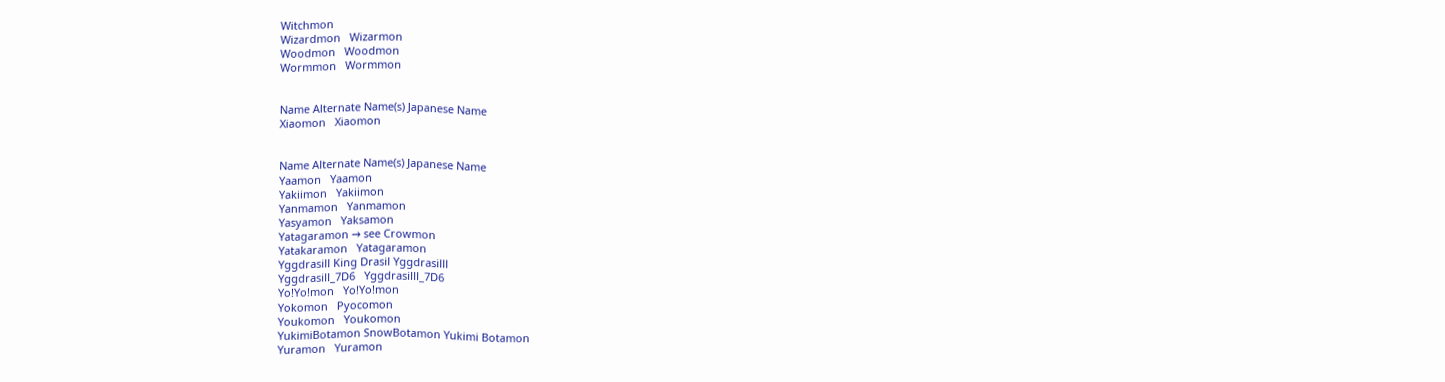Witchmon
Wizardmon   Wizarmon
Woodmon   Woodmon
Wormmon   Wormmon


Name Alternate Name(s) Japanese Name
Xiaomon   Xiaomon


Name Alternate Name(s) Japanese Name
Yaamon   Yaamon
Yakiimon   Yakiimon
Yanmamon   Yanmamon
Yasyamon   Yaksamon
Yatagaramon → see Crowmon
Yatakaramon   Yatagaramon
Yggdrasill King Drasil Yggdrasilll
Yggdrasill_7D6   Yggdrasilll_7D6
Yo!Yo!mon   Yo!Yo!mon
Yokomon   Pyocomon
Youkomon   Youkomon
YukimiBotamon SnowBotamon Yukimi Botamon
Yuramon   Yuramon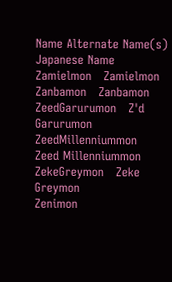Name Alternate Name(s) Japanese Name
Zamielmon   Zamielmon
Zanbamon   Zanbamon
ZeedGarurumon   Z'd Garurumon
ZeedMillenniummon   Zeed Millenniummon
ZekeGreymon   Zeke Greymon
Zenimon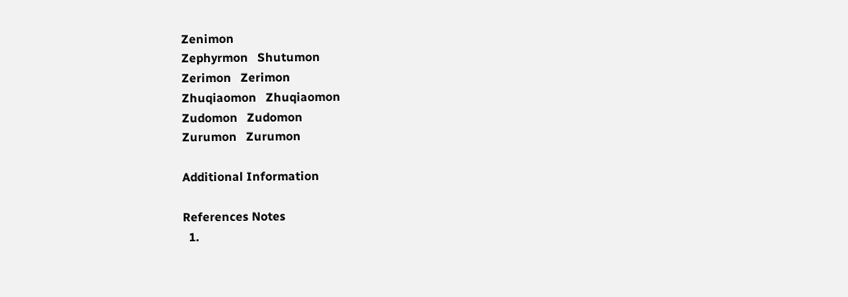Zenimon
Zephyrmon   Shutumon
Zerimon   Zerimon
Zhuqiaomon   Zhuqiaomon
Zudomon   Zudomon
Zurumon   Zurumon

Additional Information

References Notes
  1.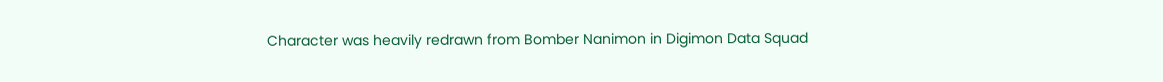Character was heavily redrawn from Bomber Nanimon in Digimon Data Squad